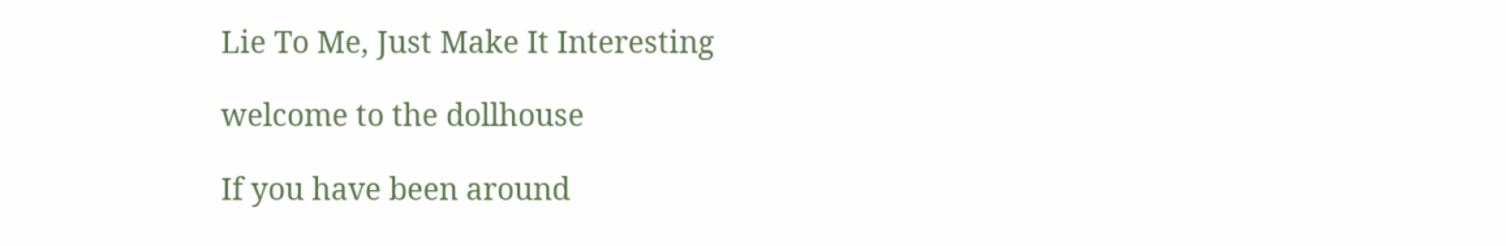Lie To Me, Just Make It Interesting

welcome to the dollhouse

If you have been around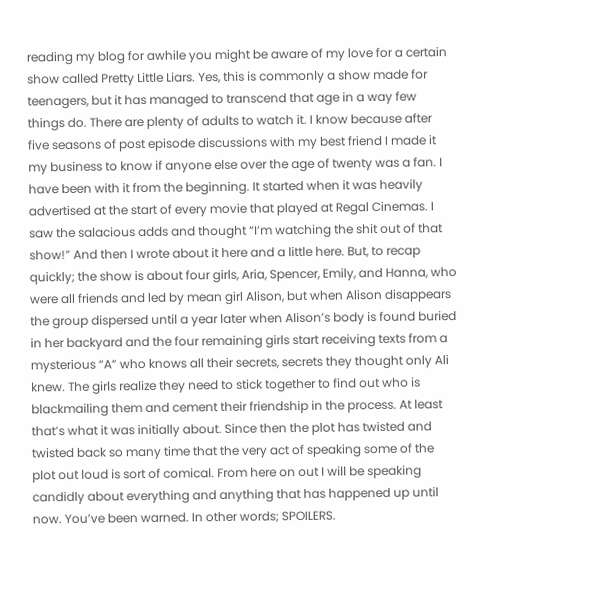reading my blog for awhile you might be aware of my love for a certain show called Pretty Little Liars. Yes, this is commonly a show made for teenagers, but it has managed to transcend that age in a way few things do. There are plenty of adults to watch it. I know because after five seasons of post episode discussions with my best friend I made it my business to know if anyone else over the age of twenty was a fan. I have been with it from the beginning. It started when it was heavily advertised at the start of every movie that played at Regal Cinemas. I saw the salacious adds and thought “I’m watching the shit out of that show!” And then I wrote about it here and a little here. But, to recap quickly; the show is about four girls, Aria, Spencer, Emily, and Hanna, who were all friends and led by mean girl Alison, but when Alison disappears the group dispersed until a year later when Alison’s body is found buried in her backyard and the four remaining girls start receiving texts from a mysterious “A” who knows all their secrets, secrets they thought only Ali knew. The girls realize they need to stick together to find out who is blackmailing them and cement their friendship in the process. At least that’s what it was initially about. Since then the plot has twisted and twisted back so many time that the very act of speaking some of the plot out loud is sort of comical. From here on out I will be speaking candidly about everything and anything that has happened up until now. You’ve been warned. In other words; SPOILERS.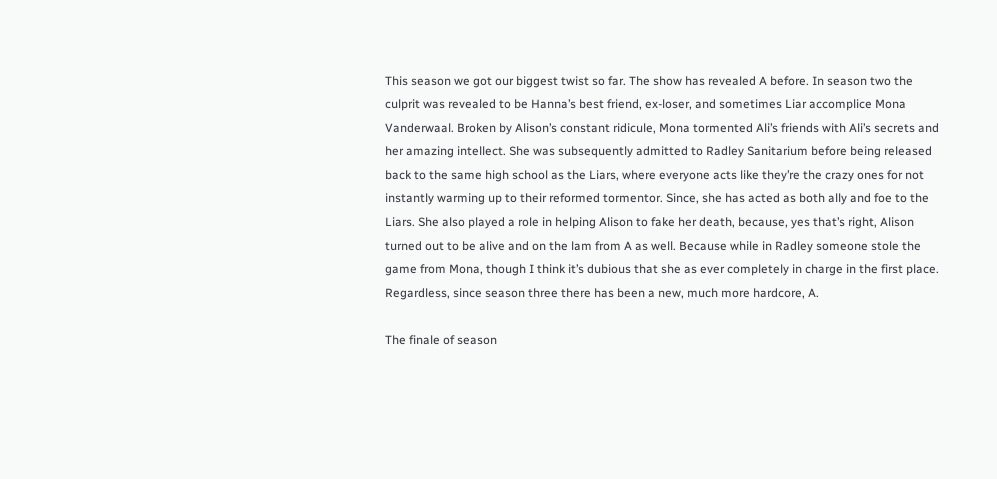This season we got our biggest twist so far. The show has revealed A before. In season two the culprit was revealed to be Hanna’s best friend, ex-loser, and sometimes Liar accomplice Mona Vanderwaal. Broken by Alison’s constant ridicule, Mona tormented Ali’s friends with Ali’s secrets and her amazing intellect. She was subsequently admitted to Radley Sanitarium before being released back to the same high school as the Liars, where everyone acts like they’re the crazy ones for not instantly warming up to their reformed tormentor. Since, she has acted as both ally and foe to the Liars. She also played a role in helping Alison to fake her death, because, yes that’s right, Alison turned out to be alive and on the lam from A as well. Because while in Radley someone stole the game from Mona, though I think it’s dubious that she as ever completely in charge in the first place. Regardless, since season three there has been a new, much more hardcore, A.

The finale of season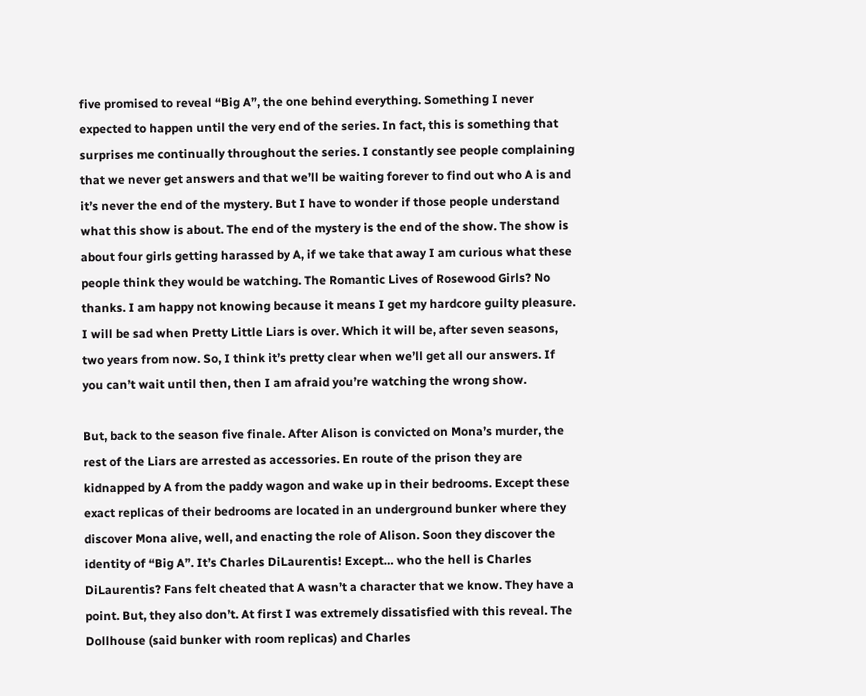five promised to reveal “Big A”, the one behind everything. Something I never expected to happen until the very end of the series. In fact, this is something that surprises me continually throughout the series. I constantly see people complaining that we never get answers and that we’ll be waiting forever to find out who A is and it’s never the end of the mystery. But I have to wonder if those people understand what this show is about. The end of the mystery is the end of the show. The show is about four girls getting harassed by A, if we take that away I am curious what these people think they would be watching. The Romantic Lives of Rosewood Girls? No thanks. I am happy not knowing because it means I get my hardcore guilty pleasure. I will be sad when Pretty Little Liars is over. Which it will be, after seven seasons, two years from now. So, I think it’s pretty clear when we’ll get all our answers. If you can’t wait until then, then I am afraid you’re watching the wrong show.

But, back to the season five finale. After Alison is convicted on Mona’s murder, the rest of the Liars are arrested as accessories. En route of the prison they are kidnapped by A from the paddy wagon and wake up in their bedrooms. Except these exact replicas of their bedrooms are located in an underground bunker where they discover Mona alive, well, and enacting the role of Alison. Soon they discover the identity of “Big A”. It’s Charles DiLaurentis! Except… who the hell is Charles DiLaurentis? Fans felt cheated that A wasn’t a character that we know. They have a point. But, they also don’t. At first I was extremely dissatisfied with this reveal. The Dollhouse (said bunker with room replicas) and Charles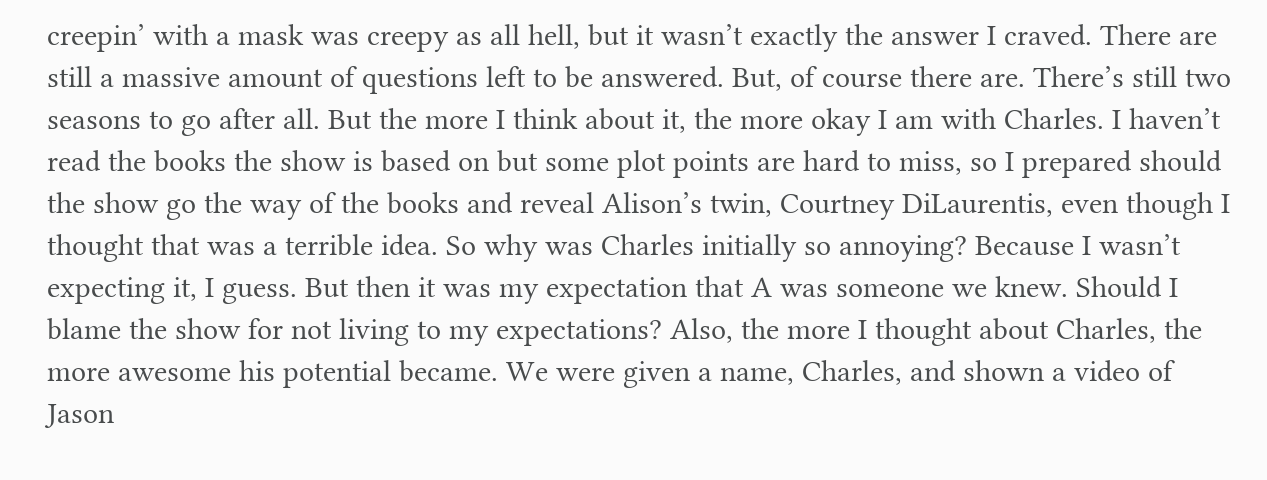creepin’ with a mask was creepy as all hell, but it wasn’t exactly the answer I craved. There are still a massive amount of questions left to be answered. But, of course there are. There’s still two seasons to go after all. But the more I think about it, the more okay I am with Charles. I haven’t read the books the show is based on but some plot points are hard to miss, so I prepared should the show go the way of the books and reveal Alison’s twin, Courtney DiLaurentis, even though I thought that was a terrible idea. So why was Charles initially so annoying? Because I wasn’t expecting it, I guess. But then it was my expectation that A was someone we knew. Should I blame the show for not living to my expectations? Also, the more I thought about Charles, the more awesome his potential became. We were given a name, Charles, and shown a video of Jason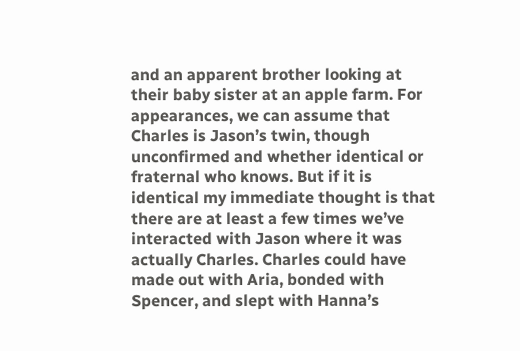and an apparent brother looking at their baby sister at an apple farm. For appearances, we can assume that Charles is Jason’s twin, though unconfirmed and whether identical or fraternal who knows. But if it is identical my immediate thought is that there are at least a few times we’ve interacted with Jason where it was actually Charles. Charles could have made out with Aria, bonded with Spencer, and slept with Hanna’s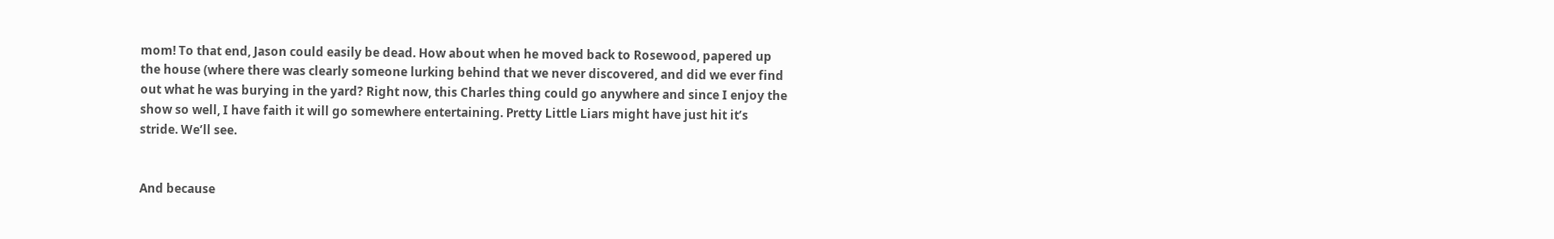mom! To that end, Jason could easily be dead. How about when he moved back to Rosewood, papered up the house (where there was clearly someone lurking behind that we never discovered, and did we ever find out what he was burying in the yard? Right now, this Charles thing could go anywhere and since I enjoy the show so well, I have faith it will go somewhere entertaining. Pretty Little Liars might have just hit it’s stride. We’ll see.


And because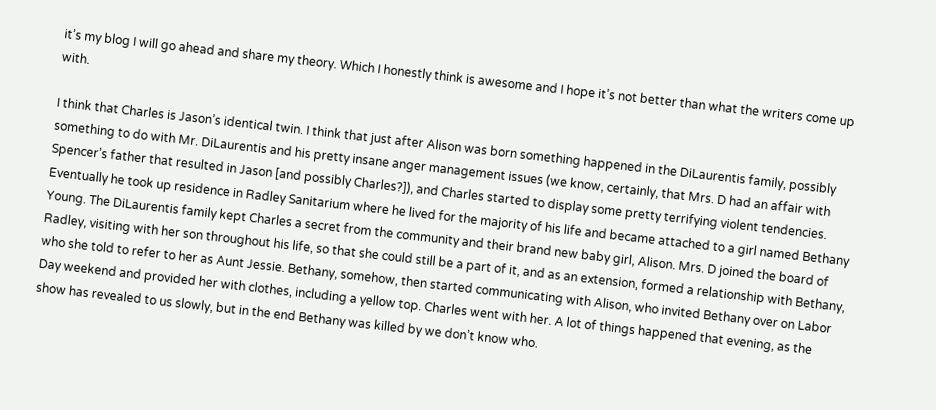it’s my blog I will go ahead and share my theory. Which I honestly think is awesome and I hope it’s not better than what the writers come up with.

I think that Charles is Jason’s identical twin. I think that just after Alison was born something happened in the DiLaurentis family, possibly something to do with Mr. DiLaurentis and his pretty insane anger management issues (we know, certainly, that Mrs. D had an affair with Spencer’s father that resulted in Jason [and possibly Charles?]), and Charles started to display some pretty terrifying violent tendencies. Eventually he took up residence in Radley Sanitarium where he lived for the majority of his life and became attached to a girl named Bethany Young. The DiLaurentis family kept Charles a secret from the community and their brand new baby girl, Alison. Mrs. D joined the board of Radley, visiting with her son throughout his life, so that she could still be a part of it, and as an extension, formed a relationship with Bethany, who she told to refer to her as Aunt Jessie. Bethany, somehow, then started communicating with Alison, who invited Bethany over on Labor Day weekend and provided her with clothes, including a yellow top. Charles went with her. A lot of things happened that evening, as the show has revealed to us slowly, but in the end Bethany was killed by we don’t know who.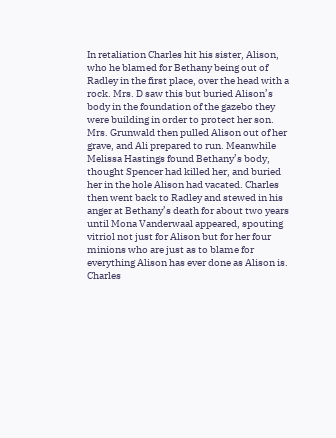In retaliation Charles hit his sister, Alison, who he blamed for Bethany being out of Radley in the first place, over the head with a rock. Mrs. D saw this but buried Alison’s body in the foundation of the gazebo they were building in order to protect her son. Mrs. Grunwald then pulled Alison out of her grave, and Ali prepared to run. Meanwhile Melissa Hastings found Bethany’s body, thought Spencer had killed her, and buried her in the hole Alison had vacated. Charles then went back to Radley and stewed in his anger at Bethany’s death for about two years until Mona Vanderwaal appeared, spouting vitriol not just for Alison but for her four minions who are just as to blame for everything Alison has ever done as Alison is. Charles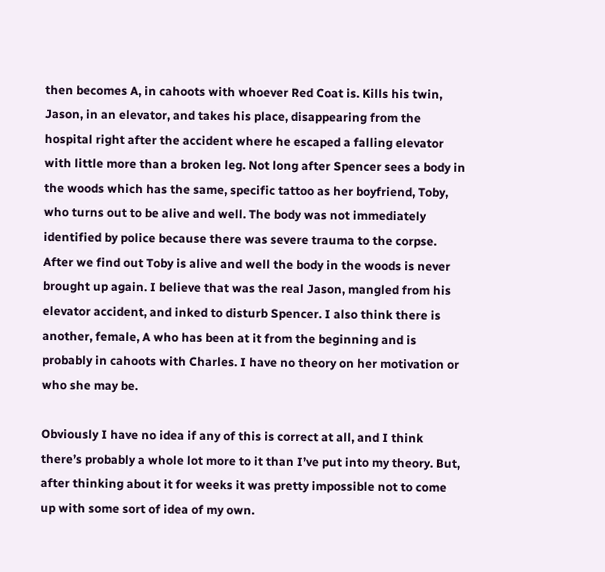then becomes A, in cahoots with whoever Red Coat is. Kills his twin, Jason, in an elevator, and takes his place, disappearing from the hospital right after the accident where he escaped a falling elevator with little more than a broken leg. Not long after Spencer sees a body in the woods which has the same, specific tattoo as her boyfriend, Toby, who turns out to be alive and well. The body was not immediately identified by police because there was severe trauma to the corpse. After we find out Toby is alive and well the body in the woods is never brought up again. I believe that was the real Jason, mangled from his elevator accident, and inked to disturb Spencer. I also think there is another, female, A who has been at it from the beginning and is probably in cahoots with Charles. I have no theory on her motivation or who she may be.

Obviously I have no idea if any of this is correct at all, and I think there’s probably a whole lot more to it than I’ve put into my theory. But, after thinking about it for weeks it was pretty impossible not to come up with some sort of idea of my own.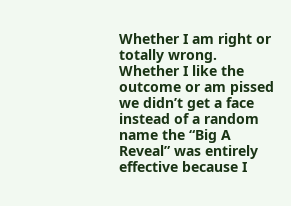Whether I am right or totally wrong. Whether I like the outcome or am pissed we didn’t get a face instead of a random name the “Big A Reveal” was entirely effective because I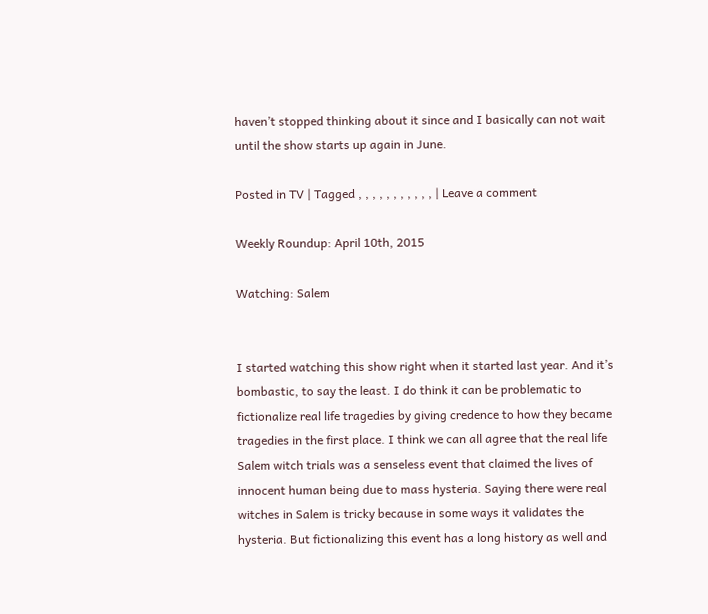haven’t stopped thinking about it since and I basically can not wait until the show starts up again in June.

Posted in TV | Tagged , , , , , , , , , , , | Leave a comment

Weekly Roundup: April 10th, 2015

Watching: Salem


I started watching this show right when it started last year. And it’s bombastic, to say the least. I do think it can be problematic to fictionalize real life tragedies by giving credence to how they became tragedies in the first place. I think we can all agree that the real life Salem witch trials was a senseless event that claimed the lives of innocent human being due to mass hysteria. Saying there were real witches in Salem is tricky because in some ways it validates the hysteria. But fictionalizing this event has a long history as well and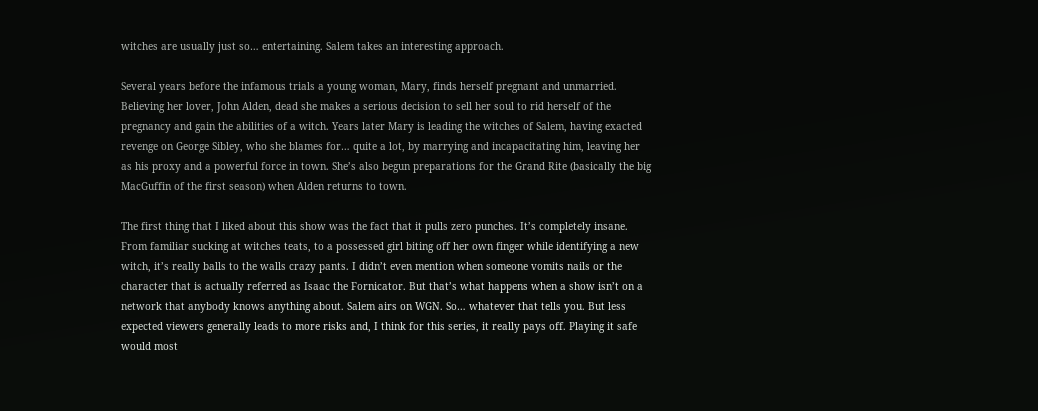witches are usually just so… entertaining. Salem takes an interesting approach.

Several years before the infamous trials a young woman, Mary, finds herself pregnant and unmarried. Believing her lover, John Alden, dead she makes a serious decision to sell her soul to rid herself of the pregnancy and gain the abilities of a witch. Years later Mary is leading the witches of Salem, having exacted revenge on George Sibley, who she blames for… quite a lot, by marrying and incapacitating him, leaving her as his proxy and a powerful force in town. She’s also begun preparations for the Grand Rite (basically the big MacGuffin of the first season) when Alden returns to town.

The first thing that I liked about this show was the fact that it pulls zero punches. It’s completely insane. From familiar sucking at witches teats, to a possessed girl biting off her own finger while identifying a new witch, it’s really balls to the walls crazy pants. I didn’t even mention when someone vomits nails or the character that is actually referred as Isaac the Fornicator. But that’s what happens when a show isn’t on a network that anybody knows anything about. Salem airs on WGN. So… whatever that tells you. But less expected viewers generally leads to more risks and, I think for this series, it really pays off. Playing it safe would most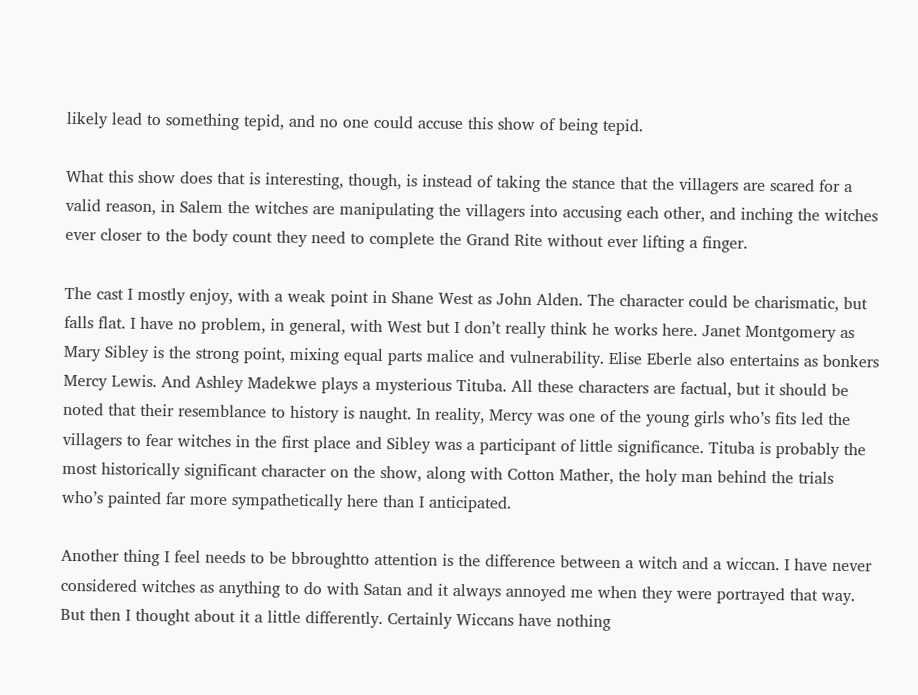likely lead to something tepid, and no one could accuse this show of being tepid.

What this show does that is interesting, though, is instead of taking the stance that the villagers are scared for a valid reason, in Salem the witches are manipulating the villagers into accusing each other, and inching the witches ever closer to the body count they need to complete the Grand Rite without ever lifting a finger.

The cast I mostly enjoy, with a weak point in Shane West as John Alden. The character could be charismatic, but falls flat. I have no problem, in general, with West but I don’t really think he works here. Janet Montgomery as Mary Sibley is the strong point, mixing equal parts malice and vulnerability. Elise Eberle also entertains as bonkers Mercy Lewis. And Ashley Madekwe plays a mysterious Tituba. All these characters are factual, but it should be noted that their resemblance to history is naught. In reality, Mercy was one of the young girls who’s fits led the villagers to fear witches in the first place and Sibley was a participant of little significance. Tituba is probably the most historically significant character on the show, along with Cotton Mather, the holy man behind the trials who’s painted far more sympathetically here than I anticipated.

Another thing I feel needs to be bbroughtto attention is the difference between a witch and a wiccan. I have never considered witches as anything to do with Satan and it always annoyed me when they were portrayed that way. But then I thought about it a little differently. Certainly Wiccans have nothing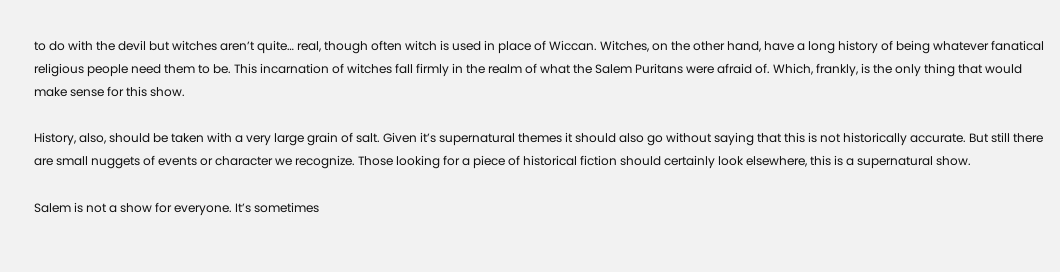to do with the devil but witches aren’t quite… real, though often witch is used in place of Wiccan. Witches, on the other hand, have a long history of being whatever fanatical religious people need them to be. This incarnation of witches fall firmly in the realm of what the Salem Puritans were afraid of. Which, frankly, is the only thing that would make sense for this show.

History, also, should be taken with a very large grain of salt. Given it’s supernatural themes it should also go without saying that this is not historically accurate. But still there are small nuggets of events or character we recognize. Those looking for a piece of historical fiction should certainly look elsewhere, this is a supernatural show.

Salem is not a show for everyone. It’s sometimes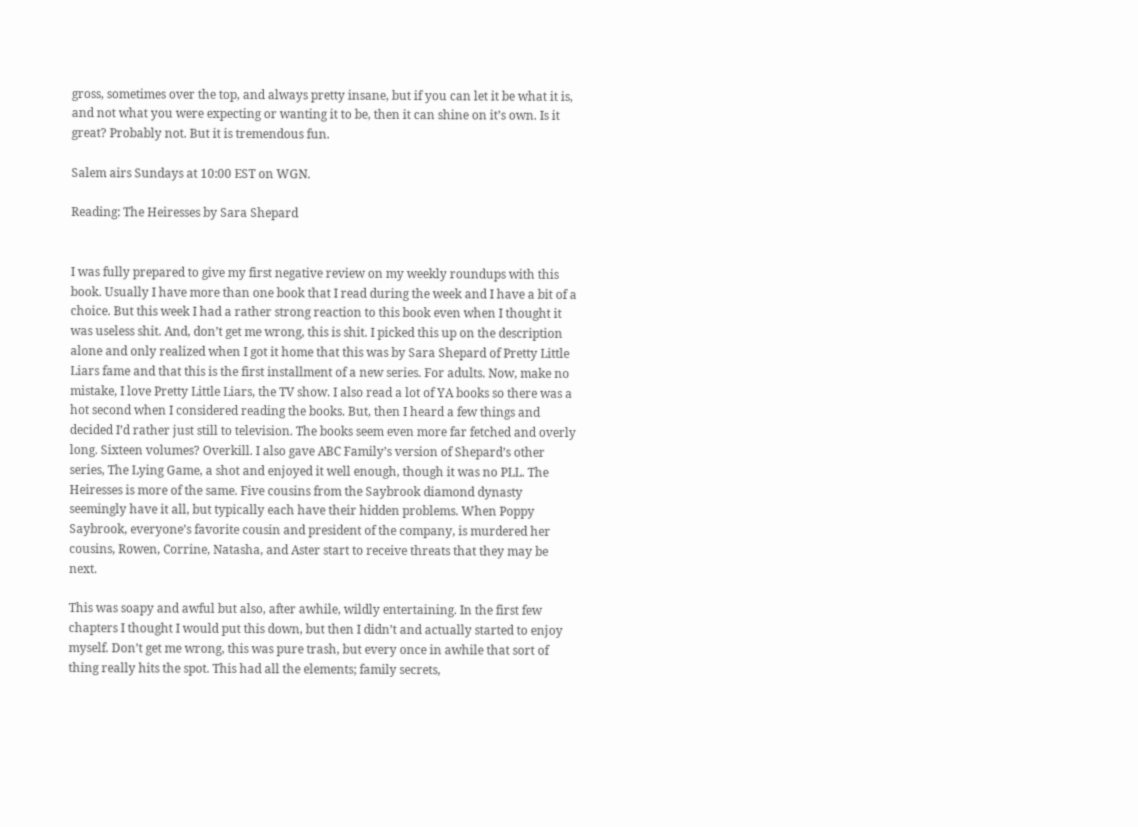gross, sometimes over the top, and always pretty insane, but if you can let it be what it is, and not what you were expecting or wanting it to be, then it can shine on it’s own. Is it great? Probably not. But it is tremendous fun.

Salem airs Sundays at 10:00 EST on WGN.

Reading: The Heiresses by Sara Shepard


I was fully prepared to give my first negative review on my weekly roundups with this book. Usually I have more than one book that I read during the week and I have a bit of a choice. But this week I had a rather strong reaction to this book even when I thought it was useless shit. And, don’t get me wrong, this is shit. I picked this up on the description alone and only realized when I got it home that this was by Sara Shepard of Pretty Little Liars fame and that this is the first installment of a new series. For adults. Now, make no mistake, I love Pretty Little Liars, the TV show. I also read a lot of YA books so there was a hot second when I considered reading the books. But, then I heard a few things and decided I’d rather just still to television. The books seem even more far fetched and overly long. Sixteen volumes? Overkill. I also gave ABC Family’s version of Shepard’s other series, The Lying Game, a shot and enjoyed it well enough, though it was no PLL. The Heiresses is more of the same. Five cousins from the Saybrook diamond dynasty seemingly have it all, but typically each have their hidden problems. When Poppy Saybrook, everyone’s favorite cousin and president of the company, is murdered her cousins, Rowen, Corrine, Natasha, and Aster start to receive threats that they may be next.

This was soapy and awful but also, after awhile, wildly entertaining. In the first few chapters I thought I would put this down, but then I didn’t and actually started to enjoy myself. Don’t get me wrong, this was pure trash, but every once in awhile that sort of thing really hits the spot. This had all the elements; family secrets,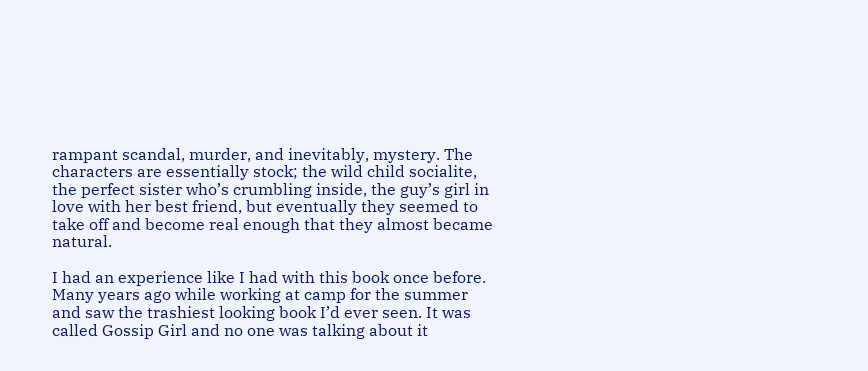rampant scandal, murder, and inevitably, mystery. The characters are essentially stock; the wild child socialite, the perfect sister who’s crumbling inside, the guy’s girl in love with her best friend, but eventually they seemed to take off and become real enough that they almost became natural.

I had an experience like I had with this book once before. Many years ago while working at camp for the summer and saw the trashiest looking book I’d ever seen. It was called Gossip Girl and no one was talking about it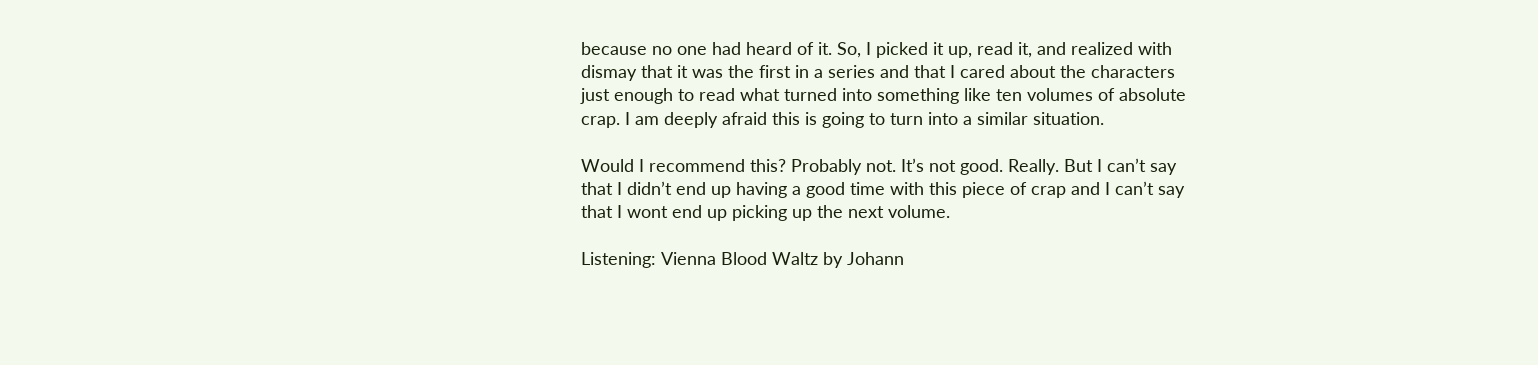because no one had heard of it. So, I picked it up, read it, and realized with dismay that it was the first in a series and that I cared about the characters just enough to read what turned into something like ten volumes of absolute crap. I am deeply afraid this is going to turn into a similar situation.

Would I recommend this? Probably not. It’s not good. Really. But I can’t say that I didn’t end up having a good time with this piece of crap and I can’t say that I wont end up picking up the next volume.

Listening: Vienna Blood Waltz by Johann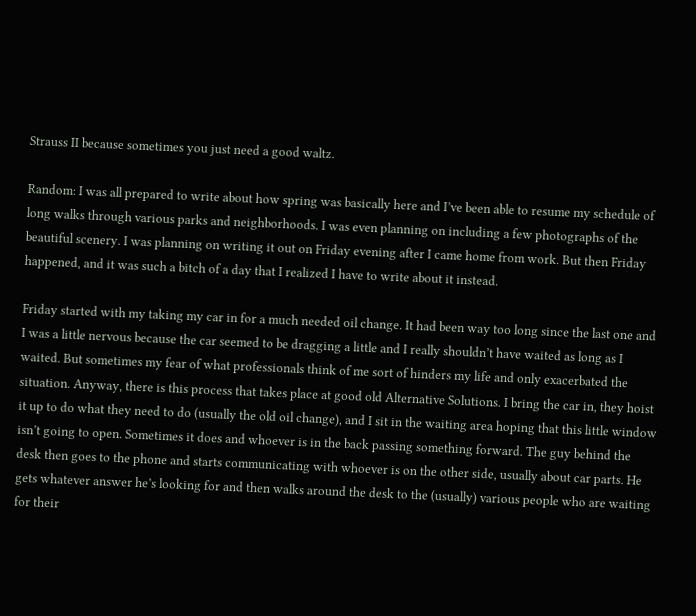Strauss II because sometimes you just need a good waltz.

Random: I was all prepared to write about how spring was basically here and I’ve been able to resume my schedule of long walks through various parks and neighborhoods. I was even planning on including a few photographs of the beautiful scenery. I was planning on writing it out on Friday evening after I came home from work. But then Friday happened, and it was such a bitch of a day that I realized I have to write about it instead.

Friday started with my taking my car in for a much needed oil change. It had been way too long since the last one and I was a little nervous because the car seemed to be dragging a little and I really shouldn’t have waited as long as I waited. But sometimes my fear of what professionals think of me sort of hinders my life and only exacerbated the situation. Anyway, there is this process that takes place at good old Alternative Solutions. I bring the car in, they hoist it up to do what they need to do (usually the old oil change), and I sit in the waiting area hoping that this little window isn’t going to open. Sometimes it does and whoever is in the back passing something forward. The guy behind the desk then goes to the phone and starts communicating with whoever is on the other side, usually about car parts. He gets whatever answer he’s looking for and then walks around the desk to the (usually) various people who are waiting for their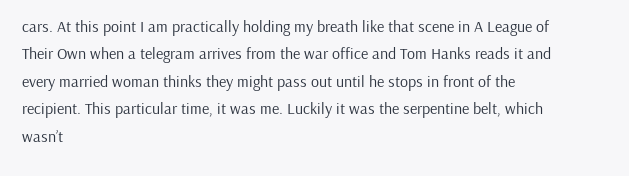cars. At this point I am practically holding my breath like that scene in A League of Their Own when a telegram arrives from the war office and Tom Hanks reads it and every married woman thinks they might pass out until he stops in front of the recipient. This particular time, it was me. Luckily it was the serpentine belt, which wasn’t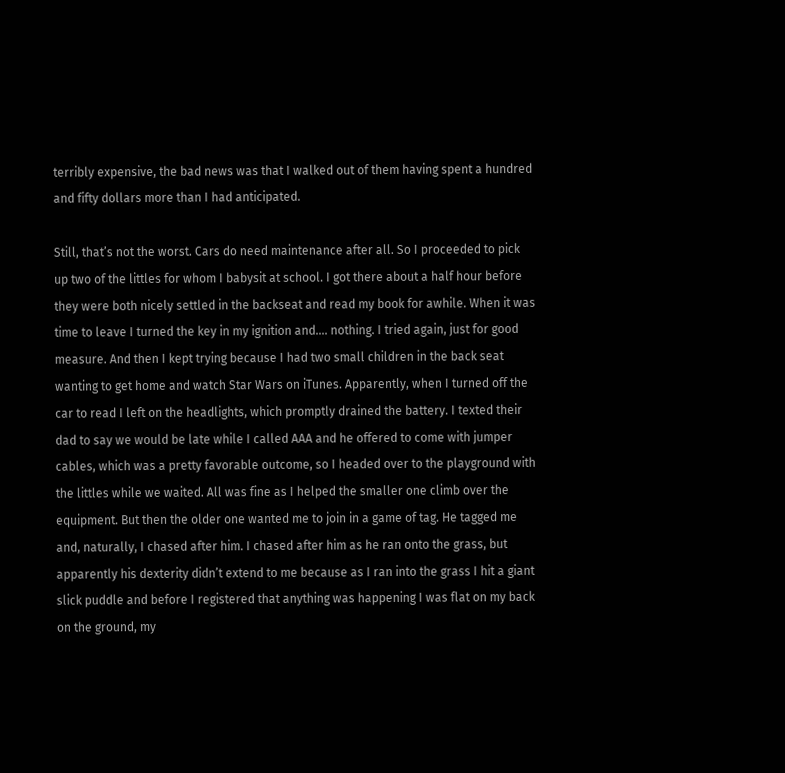terribly expensive, the bad news was that I walked out of them having spent a hundred and fifty dollars more than I had anticipated.

Still, that’s not the worst. Cars do need maintenance after all. So I proceeded to pick up two of the littles for whom I babysit at school. I got there about a half hour before they were both nicely settled in the backseat and read my book for awhile. When it was time to leave I turned the key in my ignition and…. nothing. I tried again, just for good measure. And then I kept trying because I had two small children in the back seat wanting to get home and watch Star Wars on iTunes. Apparently, when I turned off the car to read I left on the headlights, which promptly drained the battery. I texted their dad to say we would be late while I called AAA and he offered to come with jumper cables, which was a pretty favorable outcome, so I headed over to the playground with the littles while we waited. All was fine as I helped the smaller one climb over the equipment. But then the older one wanted me to join in a game of tag. He tagged me and, naturally, I chased after him. I chased after him as he ran onto the grass, but apparently his dexterity didn’t extend to me because as I ran into the grass I hit a giant slick puddle and before I registered that anything was happening I was flat on my back on the ground, my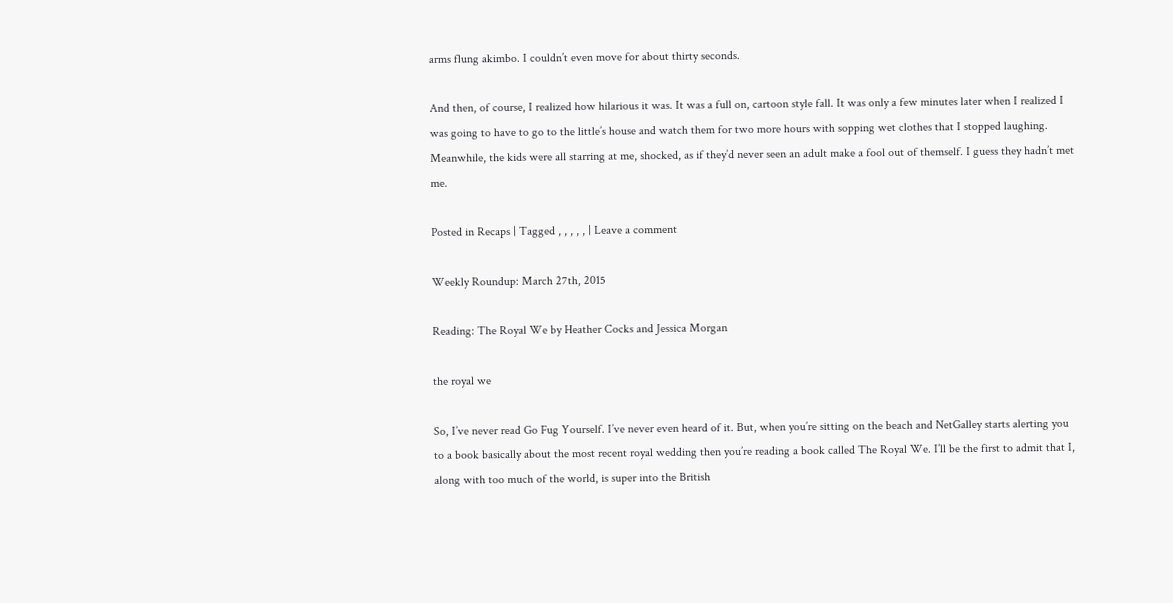arms flung akimbo. I couldn’t even move for about thirty seconds.

And then, of course, I realized how hilarious it was. It was a full on, cartoon style fall. It was only a few minutes later when I realized I was going to have to go to the little’s house and watch them for two more hours with sopping wet clothes that I stopped laughing. Meanwhile, the kids were all starring at me, shocked, as if they’d never seen an adult make a fool out of themself. I guess they hadn’t met me.

Posted in Recaps | Tagged , , , , , | Leave a comment

Weekly Roundup: March 27th, 2015

Reading: The Royal We by Heather Cocks and Jessica Morgan

the royal we

So, I’ve never read Go Fug Yourself. I’ve never even heard of it. But, when you’re sitting on the beach and NetGalley starts alerting you to a book basically about the most recent royal wedding then you’re reading a book called The Royal We. I’ll be the first to admit that I, along with too much of the world, is super into the British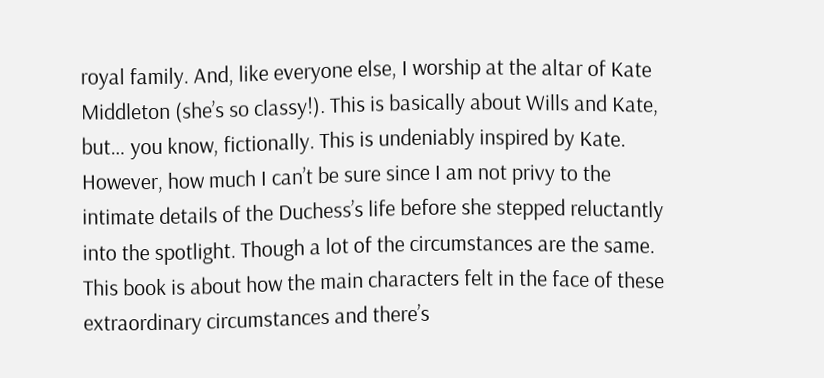royal family. And, like everyone else, I worship at the altar of Kate Middleton (she’s so classy!). This is basically about Wills and Kate, but… you know, fictionally. This is undeniably inspired by Kate. However, how much I can’t be sure since I am not privy to the intimate details of the Duchess’s life before she stepped reluctantly into the spotlight. Though a lot of the circumstances are the same. This book is about how the main characters felt in the face of these extraordinary circumstances and there’s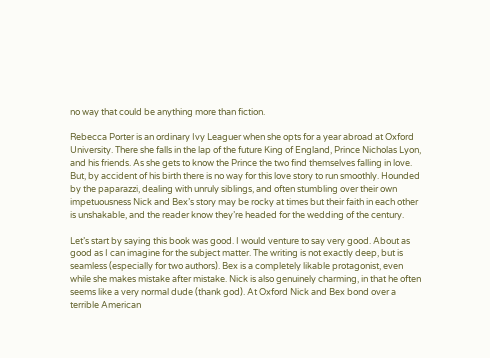no way that could be anything more than fiction.

Rebecca Porter is an ordinary Ivy Leaguer when she opts for a year abroad at Oxford University. There she falls in the lap of the future King of England, Prince Nicholas Lyon, and his friends. As she gets to know the Prince the two find themselves falling in love. But, by accident of his birth there is no way for this love story to run smoothly. Hounded by the paparazzi, dealing with unruly siblings, and often stumbling over their own impetuousness Nick and Bex’s story may be rocky at times but their faith in each other is unshakable, and the reader know they’re headed for the wedding of the century.

Let’s start by saying this book was good. I would venture to say very good. About as good as I can imagine for the subject matter. The writing is not exactly deep, but is seamless (especially for two authors). Bex is a completely likable protagonist, even while she makes mistake after mistake. Nick is also genuinely charming, in that he often seems like a very normal dude (thank god). At Oxford Nick and Bex bond over a terrible American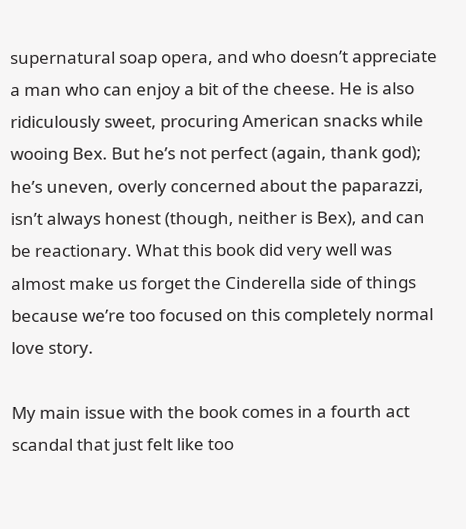supernatural soap opera, and who doesn’t appreciate a man who can enjoy a bit of the cheese. He is also ridiculously sweet, procuring American snacks while wooing Bex. But he’s not perfect (again, thank god); he’s uneven, overly concerned about the paparazzi, isn’t always honest (though, neither is Bex), and can be reactionary. What this book did very well was almost make us forget the Cinderella side of things because we’re too focused on this completely normal love story.

My main issue with the book comes in a fourth act scandal that just felt like too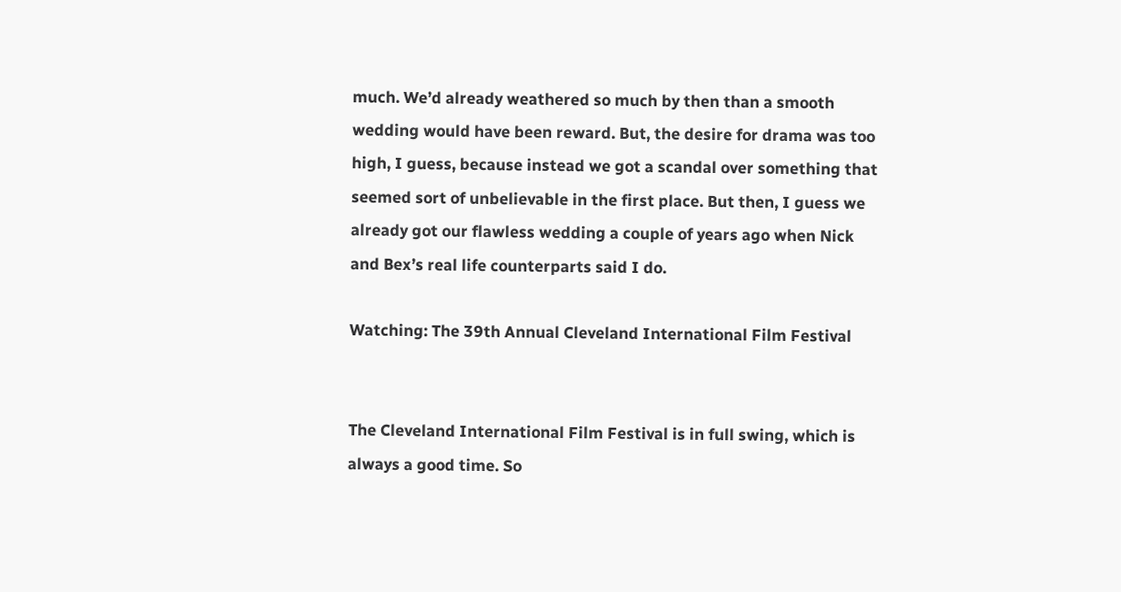much. We’d already weathered so much by then than a smooth wedding would have been reward. But, the desire for drama was too high, I guess, because instead we got a scandal over something that seemed sort of unbelievable in the first place. But then, I guess we already got our flawless wedding a couple of years ago when Nick and Bex’s real life counterparts said I do.

Watching: The 39th Annual Cleveland International Film Festival


The Cleveland International Film Festival is in full swing, which is always a good time. So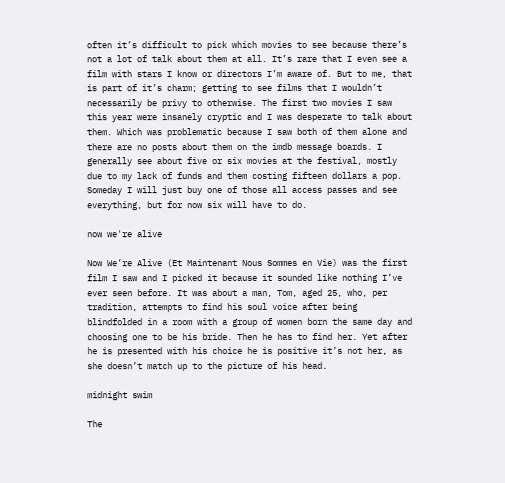often it’s difficult to pick which movies to see because there’s not a lot of talk about them at all. It’s rare that I even see a film with stars I know or directors I’m aware of. But to me, that is part of it’s charm; getting to see films that I wouldn’t necessarily be privy to otherwise. The first two movies I saw this year were insanely cryptic and I was desperate to talk about them. Which was problematic because I saw both of them alone and there are no posts about them on the imdb message boards. I generally see about five or six movies at the festival, mostly due to my lack of funds and them costing fifteen dollars a pop. Someday I will just buy one of those all access passes and see everything, but for now six will have to do.

now we're alive

Now We’re Alive (Et Maintenant Nous Sommes en Vie) was the first film I saw and I picked it because it sounded like nothing I’ve ever seen before. It was about a man, Tom, aged 25, who, per tradition, attempts to find his soul voice after being blindfolded in a room with a group of women born the same day and choosing one to be his bride. Then he has to find her. Yet after he is presented with his choice he is positive it’s not her, as she doesn’t match up to the picture of his head.

midnight swim

The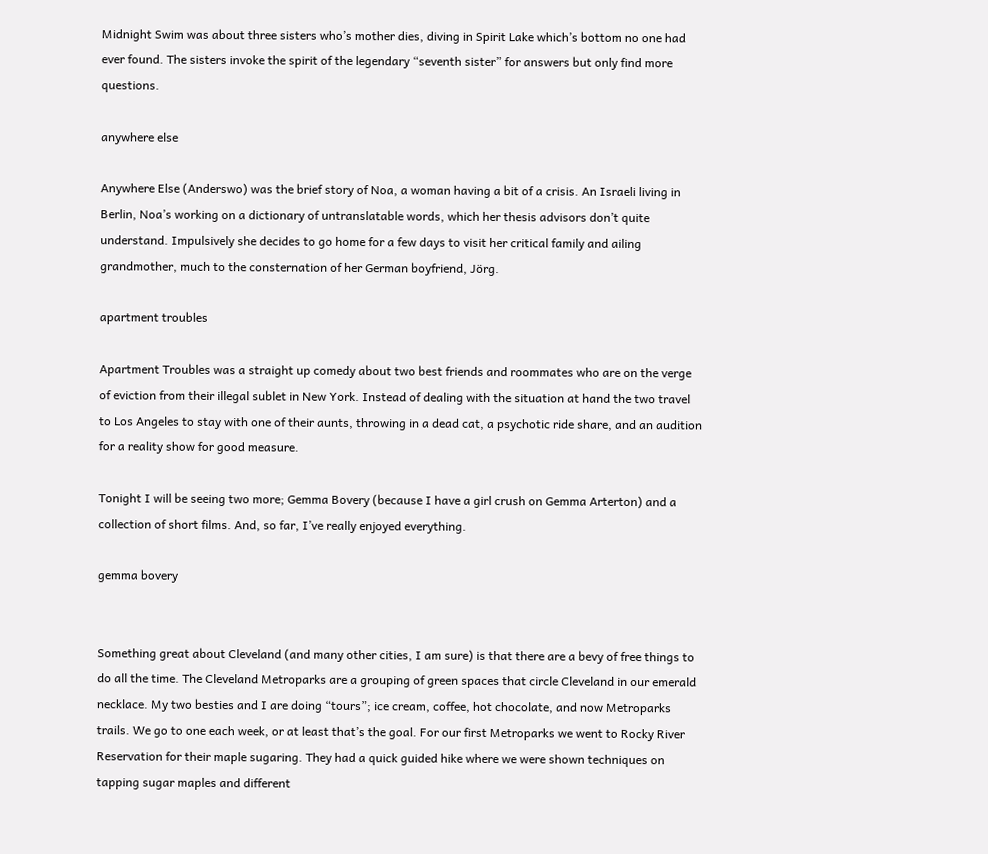Midnight Swim was about three sisters who’s mother dies, diving in Spirit Lake which’s bottom no one had ever found. The sisters invoke the spirit of the legendary “seventh sister” for answers but only find more questions.

anywhere else

Anywhere Else (Anderswo) was the brief story of Noa, a woman having a bit of a crisis. An Israeli living in Berlin, Noa’s working on a dictionary of untranslatable words, which her thesis advisors don’t quite understand. Impulsively she decides to go home for a few days to visit her critical family and ailing grandmother, much to the consternation of her German boyfriend, Jörg.

apartment troubles

Apartment Troubles was a straight up comedy about two best friends and roommates who are on the verge of eviction from their illegal sublet in New York. Instead of dealing with the situation at hand the two travel to Los Angeles to stay with one of their aunts, throwing in a dead cat, a psychotic ride share, and an audition for a reality show for good measure.

Tonight I will be seeing two more; Gemma Bovery (because I have a girl crush on Gemma Arterton) and a collection of short films. And, so far, I’ve really enjoyed everything.

gemma bovery


Something great about Cleveland (and many other cities, I am sure) is that there are a bevy of free things to do all the time. The Cleveland Metroparks are a grouping of green spaces that circle Cleveland in our emerald necklace. My two besties and I are doing “tours”; ice cream, coffee, hot chocolate, and now Metroparks trails. We go to one each week, or at least that’s the goal. For our first Metroparks we went to Rocky River Reservation for their maple sugaring. They had a quick guided hike where we were shown techniques on tapping sugar maples and different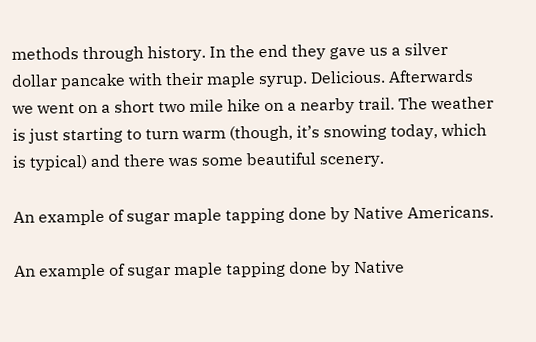methods through history. In the end they gave us a silver dollar pancake with their maple syrup. Delicious. Afterwards we went on a short two mile hike on a nearby trail. The weather is just starting to turn warm (though, it’s snowing today, which is typical) and there was some beautiful scenery.

An example of sugar maple tapping done by Native Americans.

An example of sugar maple tapping done by Native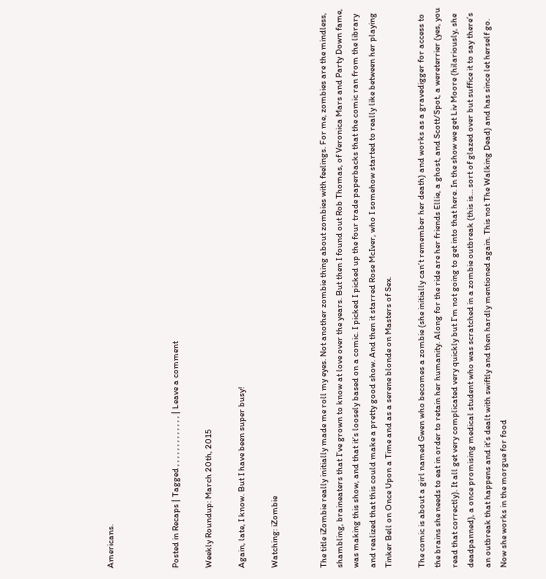Americans.



Posted in Recaps | Tagged , , , , , , , , , , , , , | Leave a comment

Weekly Roundup: March 20th, 2015

Again, late, I know. But I have been super busy!

Watching: iZombie


The title iZombie really initially made me roll my eyes. Not another zombie thing about zombies with feelings. For me, zombies are the mindless, shambling, braineaters that I’ve grown to know at love over the years. But then I found out Rob Thomas, of Veronica Mars and Party Down fame, was making this show, and that it’s loosely based on a comic. I picked I picked up the four trade paperbacks that the comic ran from the library and realized that this could make a pretty good show. And then it starred Rose McIver, who I somehow started to really like between her playing Tinker Bell on Once Upon a Time and as a serene blonde on Masters of Sex.

The comic is about a girl named Gwen who becomes a zombie (she initially can’t remember her death) and works as a gravedigger for access to the brains she needs to eat in order to retain her humanity. Along for the ride are her friends Ellie, a ghost, and Scott/Spot, a wereterrier (yes, you read that correctly). It all get very complicated very quickly but I’m not going to get into that here. In the show we get Liv Moore (hilariously, she deadpanned), a once promising medical student who was scratched in a zombie outbreak (this is… sort of glazed over but suffice it to say there’s an outbreak that happens and it’s dealt with swiftly and then hardly mentioned again. This not The Walking Dead) and has since let herself go. Now she works in the morgue for food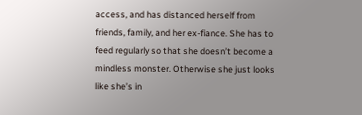access, and has distanced herself from friends, family, and her ex-fiance. She has to feed regularly so that she doesn’t become a mindless monster. Otherwise she just looks like she’s in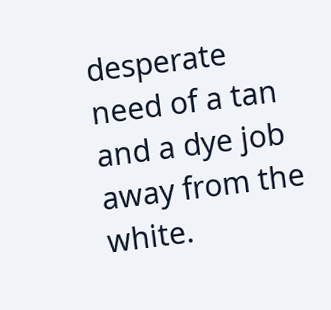desperate need of a tan and a dye job away from the white.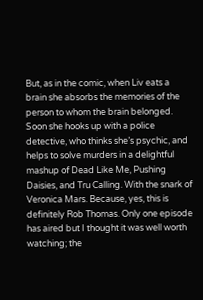But, as in the comic, when Liv eats a brain she absorbs the memories of the person to whom the brain belonged. Soon she hooks up with a police detective, who thinks she’s psychic, and helps to solve murders in a delightful mashup of Dead Like Me, Pushing Daisies, and Tru Calling. With the snark of Veronica Mars. Because, yes, this is definitely Rob Thomas. Only one episode has aired but I thought it was well worth watching; the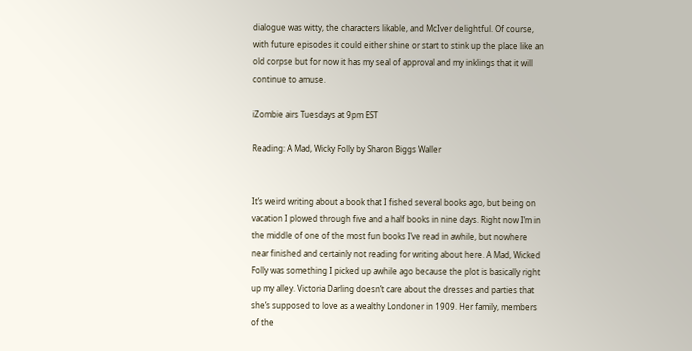dialogue was witty, the characters likable, and McIver delightful. Of course, with future episodes it could either shine or start to stink up the place like an old corpse but for now it has my seal of approval and my inklings that it will continue to amuse.

iZombie airs Tuesdays at 9pm EST

Reading: A Mad, Wicky Folly by Sharon Biggs Waller


It’s weird writing about a book that I fished several books ago, but being on vacation I plowed through five and a half books in nine days. Right now I’m in the middle of one of the most fun books I’ve read in awhile, but nowhere near finished and certainly not reading for writing about here. A Mad, Wicked Folly was something I picked up awhile ago because the plot is basically right up my alley. Victoria Darling doesn’t care about the dresses and parties that she’s supposed to love as a wealthy Londoner in 1909. Her family, members of the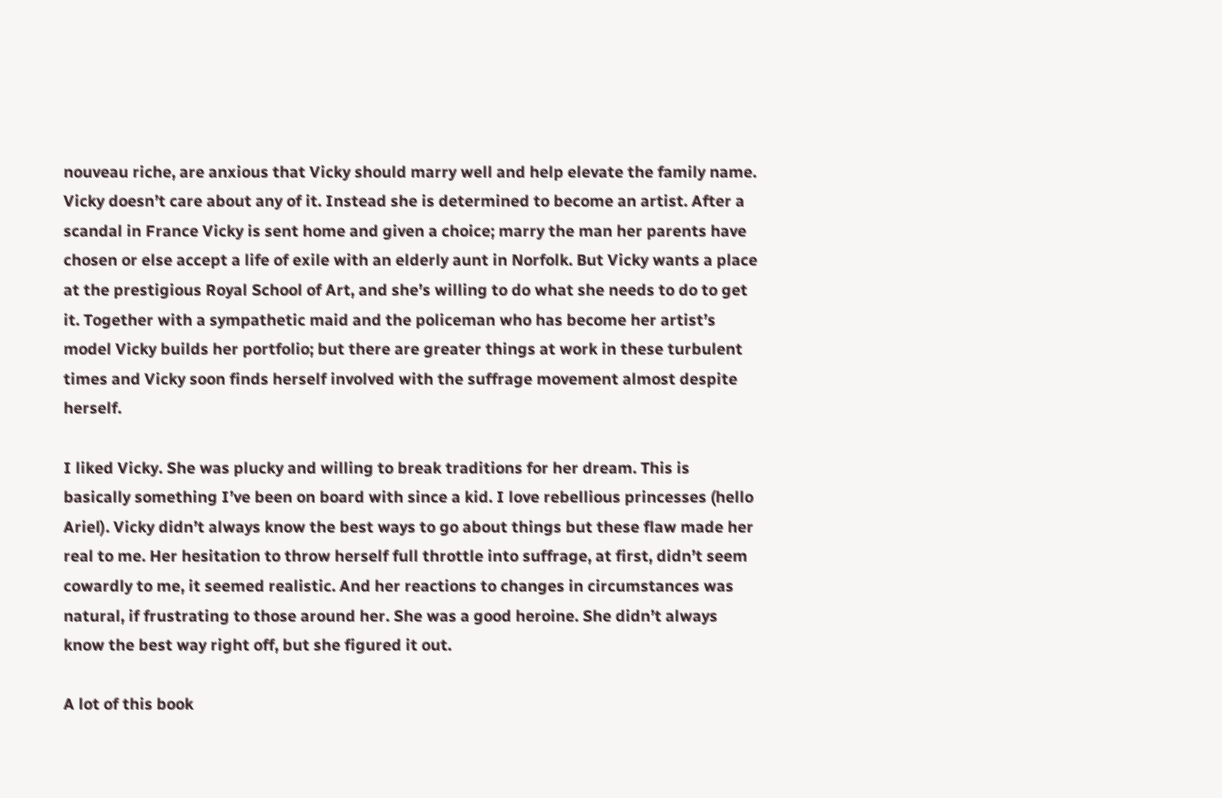nouveau riche, are anxious that Vicky should marry well and help elevate the family name. Vicky doesn’t care about any of it. Instead she is determined to become an artist. After a scandal in France Vicky is sent home and given a choice; marry the man her parents have chosen or else accept a life of exile with an elderly aunt in Norfolk. But Vicky wants a place at the prestigious Royal School of Art, and she’s willing to do what she needs to do to get it. Together with a sympathetic maid and the policeman who has become her artist’s model Vicky builds her portfolio; but there are greater things at work in these turbulent times and Vicky soon finds herself involved with the suffrage movement almost despite herself.

I liked Vicky. She was plucky and willing to break traditions for her dream. This is basically something I’ve been on board with since a kid. I love rebellious princesses (hello Ariel). Vicky didn’t always know the best ways to go about things but these flaw made her real to me. Her hesitation to throw herself full throttle into suffrage, at first, didn’t seem cowardly to me, it seemed realistic. And her reactions to changes in circumstances was natural, if frustrating to those around her. She was a good heroine. She didn’t always know the best way right off, but she figured it out.

A lot of this book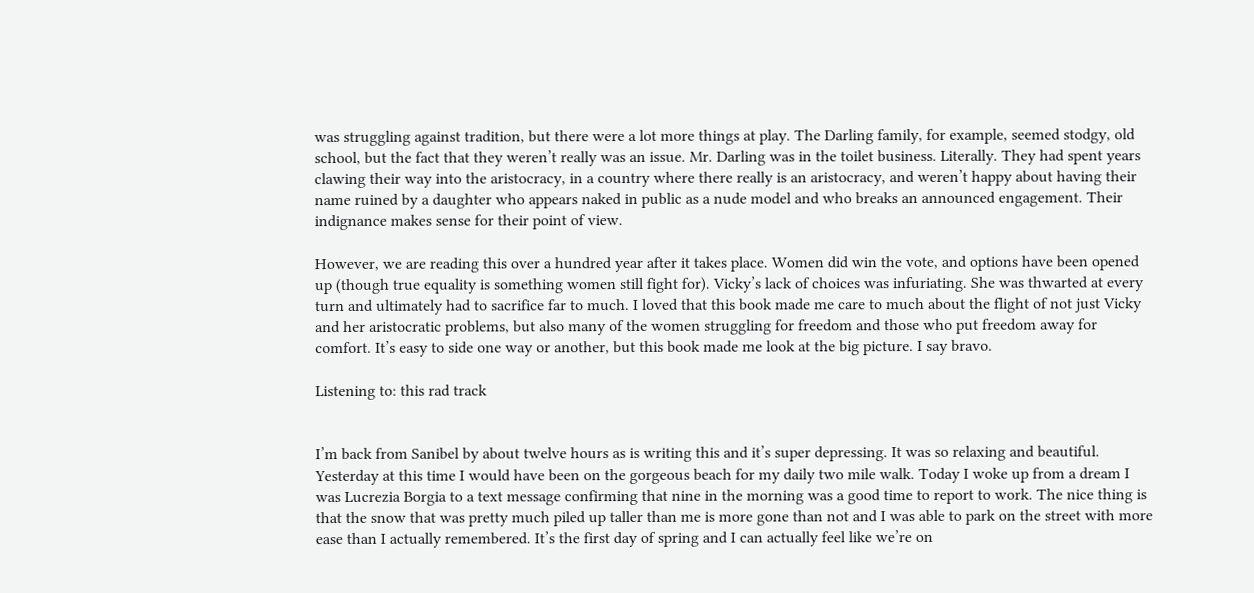was struggling against tradition, but there were a lot more things at play. The Darling family, for example, seemed stodgy, old school, but the fact that they weren’t really was an issue. Mr. Darling was in the toilet business. Literally. They had spent years clawing their way into the aristocracy, in a country where there really is an aristocracy, and weren’t happy about having their name ruined by a daughter who appears naked in public as a nude model and who breaks an announced engagement. Their indignance makes sense for their point of view.

However, we are reading this over a hundred year after it takes place. Women did win the vote, and options have been opened up (though true equality is something women still fight for). Vicky’s lack of choices was infuriating. She was thwarted at every turn and ultimately had to sacrifice far to much. I loved that this book made me care to much about the flight of not just Vicky and her aristocratic problems, but also many of the women struggling for freedom and those who put freedom away for comfort. It’s easy to side one way or another, but this book made me look at the big picture. I say bravo.

Listening to: this rad track


I’m back from Sanibel by about twelve hours as is writing this and it’s super depressing. It was so relaxing and beautiful. Yesterday at this time I would have been on the gorgeous beach for my daily two mile walk. Today I woke up from a dream I was Lucrezia Borgia to a text message confirming that nine in the morning was a good time to report to work. The nice thing is that the snow that was pretty much piled up taller than me is more gone than not and I was able to park on the street with more ease than I actually remembered. It’s the first day of spring and I can actually feel like we’re on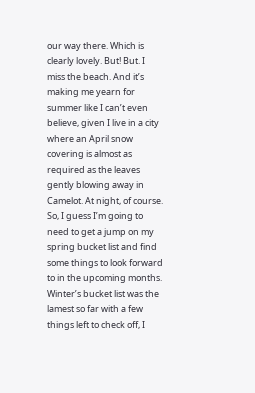our way there. Which is clearly lovely. But! But. I miss the beach. And it’s making me yearn for summer like I can’t even believe, given I live in a city where an April snow covering is almost as required as the leaves gently blowing away in Camelot. At night, of course. So, I guess I’m going to need to get a jump on my spring bucket list and find some things to look forward to in the upcoming months. Winter’s bucket list was the lamest so far with a few things left to check off, I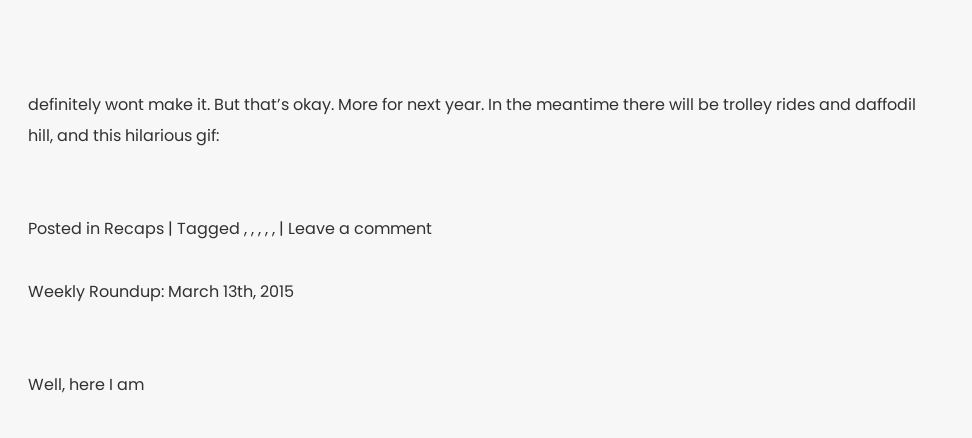definitely wont make it. But that’s okay. More for next year. In the meantime there will be trolley rides and daffodil hill, and this hilarious gif:


Posted in Recaps | Tagged , , , , , | Leave a comment

Weekly Roundup: March 13th, 2015


Well, here I am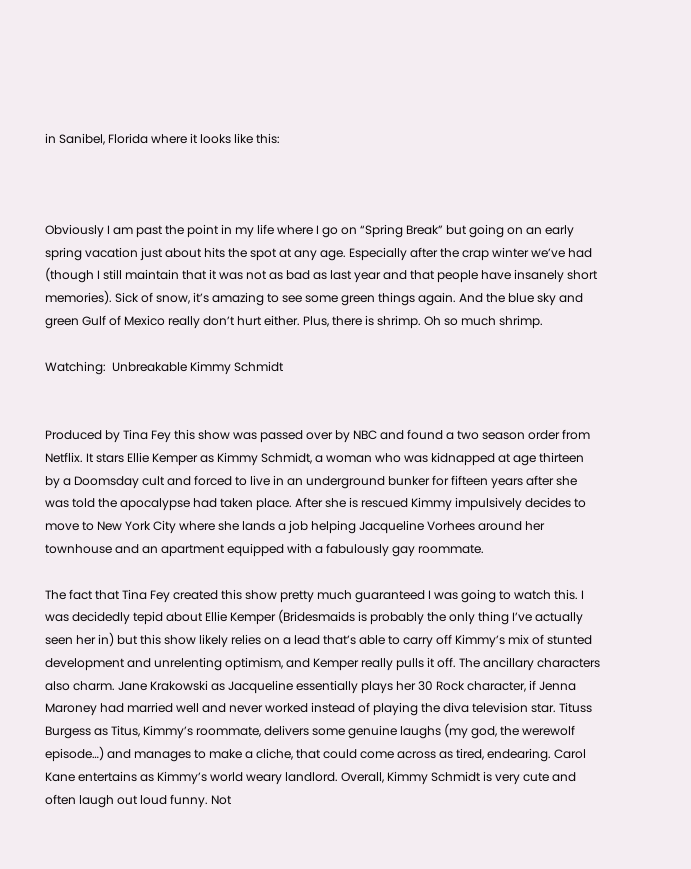in Sanibel, Florida where it looks like this:



Obviously I am past the point in my life where I go on “Spring Break” but going on an early spring vacation just about hits the spot at any age. Especially after the crap winter we’ve had (though I still maintain that it was not as bad as last year and that people have insanely short memories). Sick of snow, it’s amazing to see some green things again. And the blue sky and green Gulf of Mexico really don’t hurt either. Plus, there is shrimp. Oh so much shrimp.

Watching:  Unbreakable Kimmy Schmidt


Produced by Tina Fey this show was passed over by NBC and found a two season order from Netflix. It stars Ellie Kemper as Kimmy Schmidt, a woman who was kidnapped at age thirteen by a Doomsday cult and forced to live in an underground bunker for fifteen years after she was told the apocalypse had taken place. After she is rescued Kimmy impulsively decides to move to New York City where she lands a job helping Jacqueline Vorhees around her townhouse and an apartment equipped with a fabulously gay roommate.

The fact that Tina Fey created this show pretty much guaranteed I was going to watch this. I was decidedly tepid about Ellie Kemper (Bridesmaids is probably the only thing I’ve actually seen her in) but this show likely relies on a lead that’s able to carry off Kimmy’s mix of stunted development and unrelenting optimism, and Kemper really pulls it off. The ancillary characters also charm. Jane Krakowski as Jacqueline essentially plays her 30 Rock character, if Jenna Maroney had married well and never worked instead of playing the diva television star. Tituss Burgess as Titus, Kimmy’s roommate, delivers some genuine laughs (my god, the werewolf episode…) and manages to make a cliche, that could come across as tired, endearing. Carol Kane entertains as Kimmy’s world weary landlord. Overall, Kimmy Schmidt is very cute and often laugh out loud funny. Not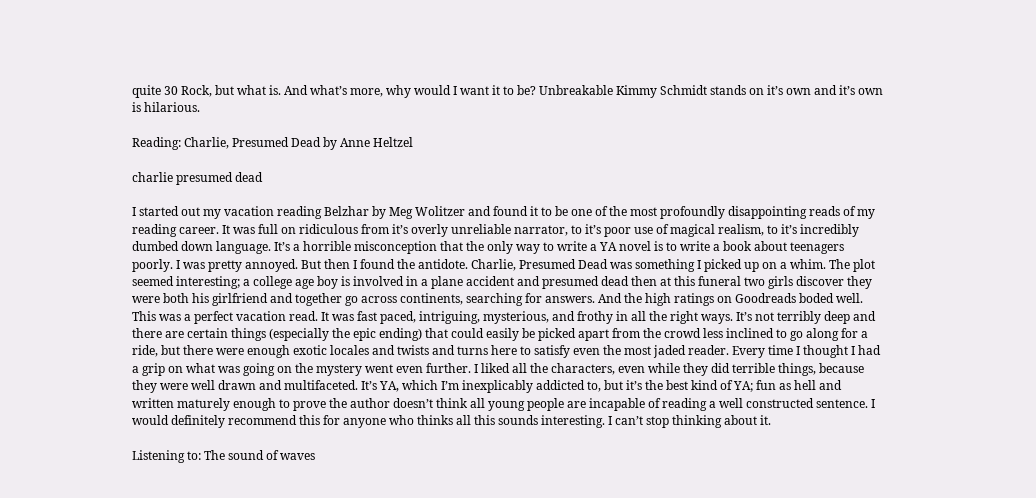quite 30 Rock, but what is. And what’s more, why would I want it to be? Unbreakable Kimmy Schmidt stands on it’s own and it’s own is hilarious.

Reading: Charlie, Presumed Dead by Anne Heltzel

charlie presumed dead

I started out my vacation reading Belzhar by Meg Wolitzer and found it to be one of the most profoundly disappointing reads of my reading career. It was full on ridiculous from it’s overly unreliable narrator, to it’s poor use of magical realism, to it’s incredibly dumbed down language. It’s a horrible misconception that the only way to write a YA novel is to write a book about teenagers poorly. I was pretty annoyed. But then I found the antidote. Charlie, Presumed Dead was something I picked up on a whim. The plot seemed interesting; a college age boy is involved in a plane accident and presumed dead then at this funeral two girls discover they were both his girlfriend and together go across continents, searching for answers. And the high ratings on Goodreads boded well. This was a perfect vacation read. It was fast paced, intriguing, mysterious, and frothy in all the right ways. It’s not terribly deep and there are certain things (especially the epic ending) that could easily be picked apart from the crowd less inclined to go along for a ride, but there were enough exotic locales and twists and turns here to satisfy even the most jaded reader. Every time I thought I had a grip on what was going on the mystery went even further. I liked all the characters, even while they did terrible things, because they were well drawn and multifaceted. It’s YA, which I’m inexplicably addicted to, but it’s the best kind of YA; fun as hell and written maturely enough to prove the author doesn’t think all young people are incapable of reading a well constructed sentence. I would definitely recommend this for anyone who thinks all this sounds interesting. I can’t stop thinking about it.

Listening to: The sound of waves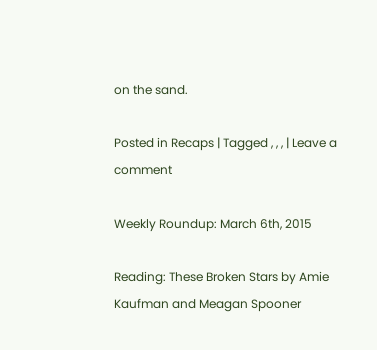on the sand.

Posted in Recaps | Tagged , , , | Leave a comment

Weekly Roundup: March 6th, 2015

Reading: These Broken Stars by Amie Kaufman and Meagan Spooner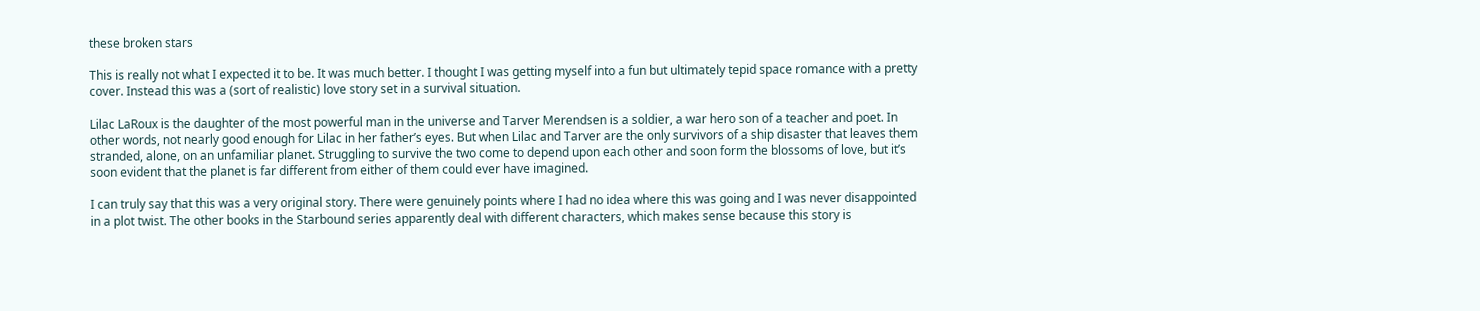these broken stars

This is really not what I expected it to be. It was much better. I thought I was getting myself into a fun but ultimately tepid space romance with a pretty cover. Instead this was a (sort of realistic) love story set in a survival situation.

Lilac LaRoux is the daughter of the most powerful man in the universe and Tarver Merendsen is a soldier, a war hero son of a teacher and poet. In other words, not nearly good enough for Lilac in her father’s eyes. But when Lilac and Tarver are the only survivors of a ship disaster that leaves them stranded, alone, on an unfamiliar planet. Struggling to survive the two come to depend upon each other and soon form the blossoms of love, but it’s soon evident that the planet is far different from either of them could ever have imagined.

I can truly say that this was a very original story. There were genuinely points where I had no idea where this was going and I was never disappointed in a plot twist. The other books in the Starbound series apparently deal with different characters, which makes sense because this story is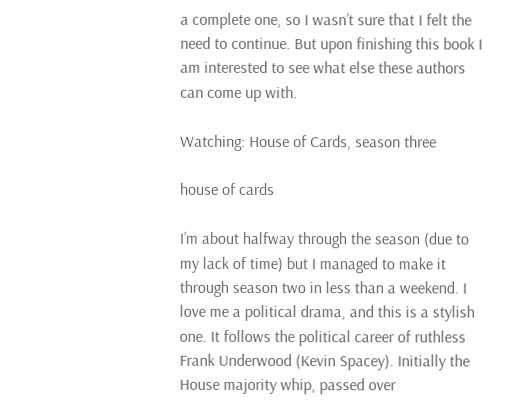a complete one, so I wasn’t sure that I felt the need to continue. But upon finishing this book I am interested to see what else these authors can come up with.

Watching: House of Cards, season three

house of cards

I’m about halfway through the season (due to my lack of time) but I managed to make it through season two in less than a weekend. I love me a political drama, and this is a stylish one. It follows the political career of ruthless Frank Underwood (Kevin Spacey). Initially the House majority whip, passed over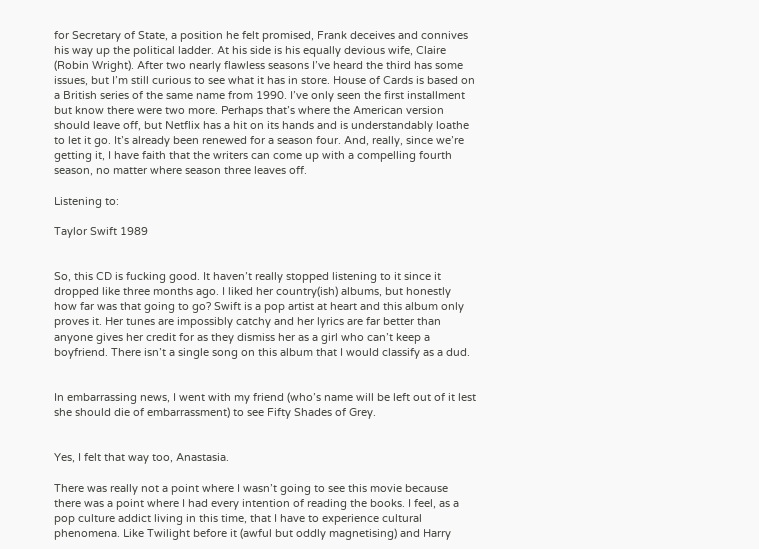for Secretary of State, a position he felt promised, Frank deceives and connives his way up the political ladder. At his side is his equally devious wife, Claire (Robin Wright). After two nearly flawless seasons I’ve heard the third has some issues, but I’m still curious to see what it has in store. House of Cards is based on a British series of the same name from 1990. I’ve only seen the first installment but know there were two more. Perhaps that’s where the American version should leave off, but Netflix has a hit on its hands and is understandably loathe to let it go. It’s already been renewed for a season four. And, really, since we’re getting it, I have faith that the writers can come up with a compelling fourth season, no matter where season three leaves off.

Listening to:

Taylor Swift 1989


So, this CD is fucking good. It haven’t really stopped listening to it since it dropped like three months ago. I liked her country(ish) albums, but honestly how far was that going to go? Swift is a pop artist at heart and this album only proves it. Her tunes are impossibly catchy and her lyrics are far better than anyone gives her credit for as they dismiss her as a girl who can’t keep a boyfriend. There isn’t a single song on this album that I would classify as a dud.


In embarrassing news, I went with my friend (who’s name will be left out of it lest she should die of embarrassment) to see Fifty Shades of Grey.


Yes, I felt that way too, Anastasia.

There was really not a point where I wasn’t going to see this movie because there was a point where I had every intention of reading the books. I feel, as a pop culture addict living in this time, that I have to experience cultural phenomena. Like Twilight before it (awful but oddly magnetising) and Harry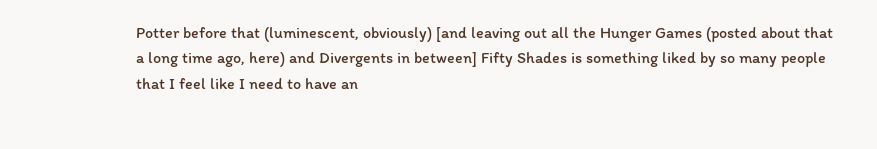Potter before that (luminescent, obviously) [and leaving out all the Hunger Games (posted about that a long time ago, here) and Divergents in between] Fifty Shades is something liked by so many people that I feel like I need to have an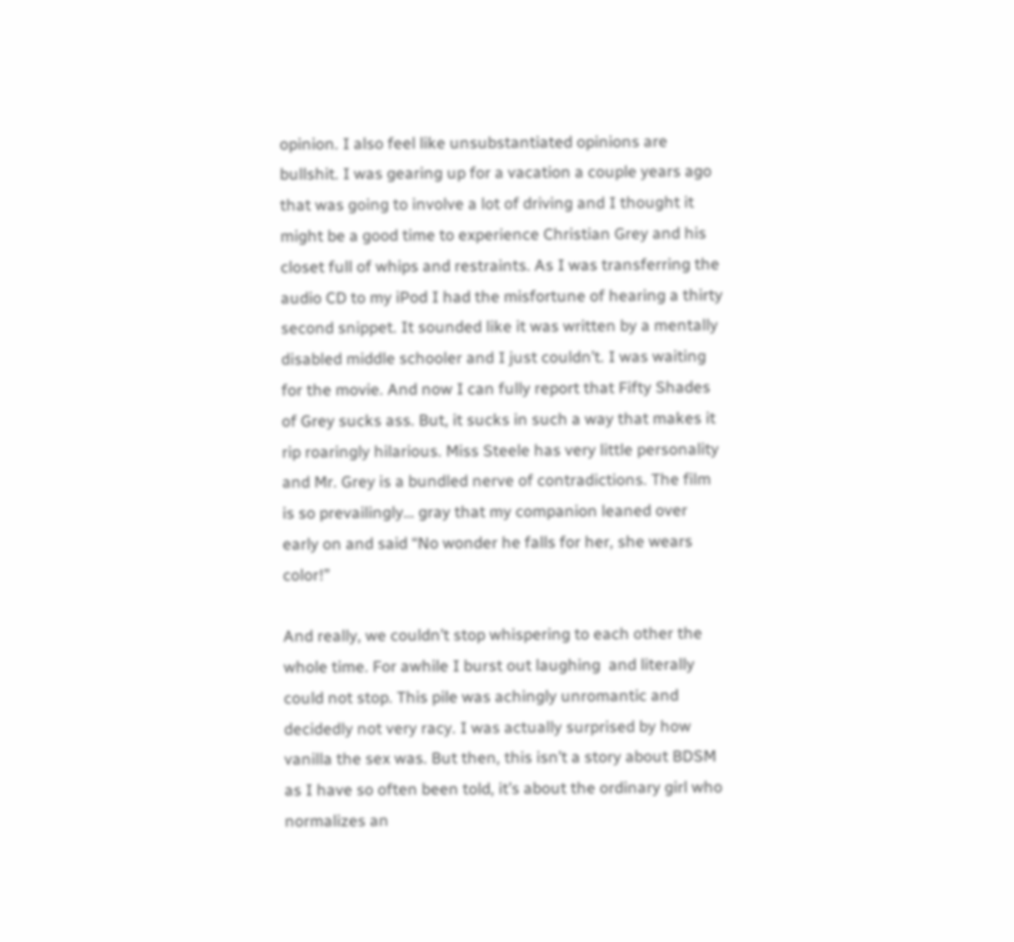opinion. I also feel like unsubstantiated opinions are bullshit. I was gearing up for a vacation a couple years ago that was going to involve a lot of driving and I thought it might be a good time to experience Christian Grey and his closet full of whips and restraints. As I was transferring the audio CD to my iPod I had the misfortune of hearing a thirty second snippet. It sounded like it was written by a mentally disabled middle schooler and I just couldn’t. I was waiting for the movie. And now I can fully report that Fifty Shades of Grey sucks ass. But, it sucks in such a way that makes it rip roaringly hilarious. Miss Steele has very little personality and Mr. Grey is a bundled nerve of contradictions. The film is so prevailingly… gray that my companion leaned over early on and said “No wonder he falls for her, she wears color!”

And really, we couldn’t stop whispering to each other the whole time. For awhile I burst out laughing  and literally could not stop. This pile was achingly unromantic and decidedly not very racy. I was actually surprised by how vanilla the sex was. But then, this isn’t a story about BDSM as I have so often been told, it’s about the ordinary girl who normalizes an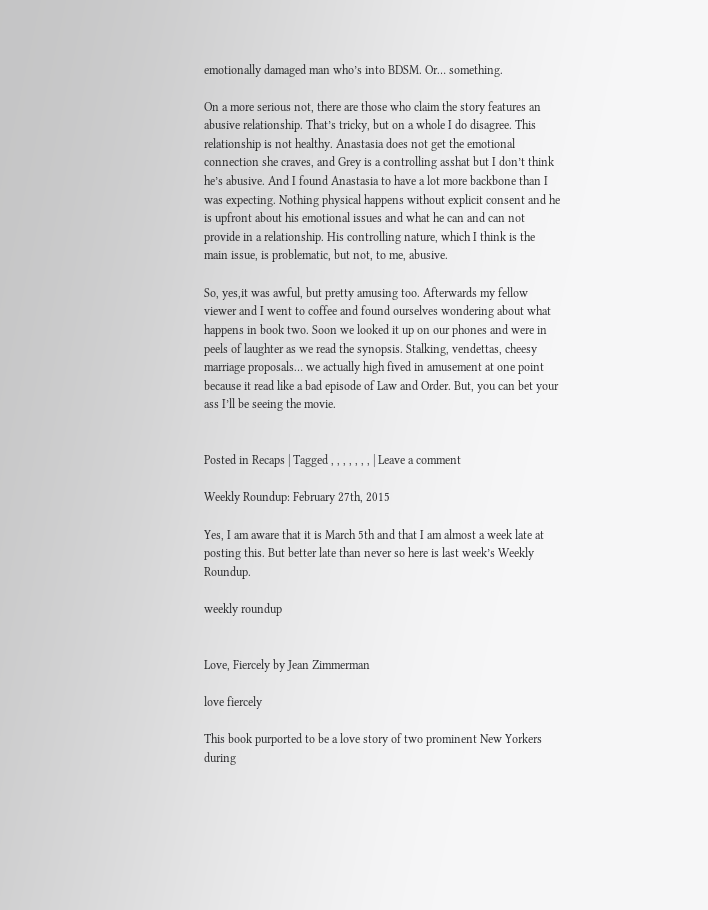emotionally damaged man who’s into BDSM. Or… something.

On a more serious not, there are those who claim the story features an abusive relationship. That’s tricky, but on a whole I do disagree. This relationship is not healthy. Anastasia does not get the emotional connection she craves, and Grey is a controlling asshat but I don’t think he’s abusive. And I found Anastasia to have a lot more backbone than I was expecting. Nothing physical happens without explicit consent and he is upfront about his emotional issues and what he can and can not provide in a relationship. His controlling nature, which I think is the main issue, is problematic, but not, to me, abusive.

So, yes,it was awful, but pretty amusing too. Afterwards my fellow viewer and I went to coffee and found ourselves wondering about what happens in book two. Soon we looked it up on our phones and were in peels of laughter as we read the synopsis. Stalking, vendettas, cheesy marriage proposals… we actually high fived in amusement at one point because it read like a bad episode of Law and Order. But, you can bet your ass I’ll be seeing the movie.


Posted in Recaps | Tagged , , , , , , , | Leave a comment

Weekly Roundup: February 27th, 2015

Yes, I am aware that it is March 5th and that I am almost a week late at posting this. But better late than never so here is last week’s Weekly Roundup.

weekly roundup


Love, Fiercely by Jean Zimmerman

love fiercely

This book purported to be a love story of two prominent New Yorkers during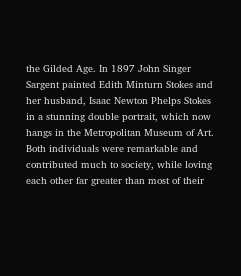the Gilded Age. In 1897 John Singer Sargent painted Edith Minturn Stokes and her husband, Isaac Newton Phelps Stokes in a stunning double portrait, which now hangs in the Metropolitan Museum of Art. Both individuals were remarkable and contributed much to society, while loving each other far greater than most of their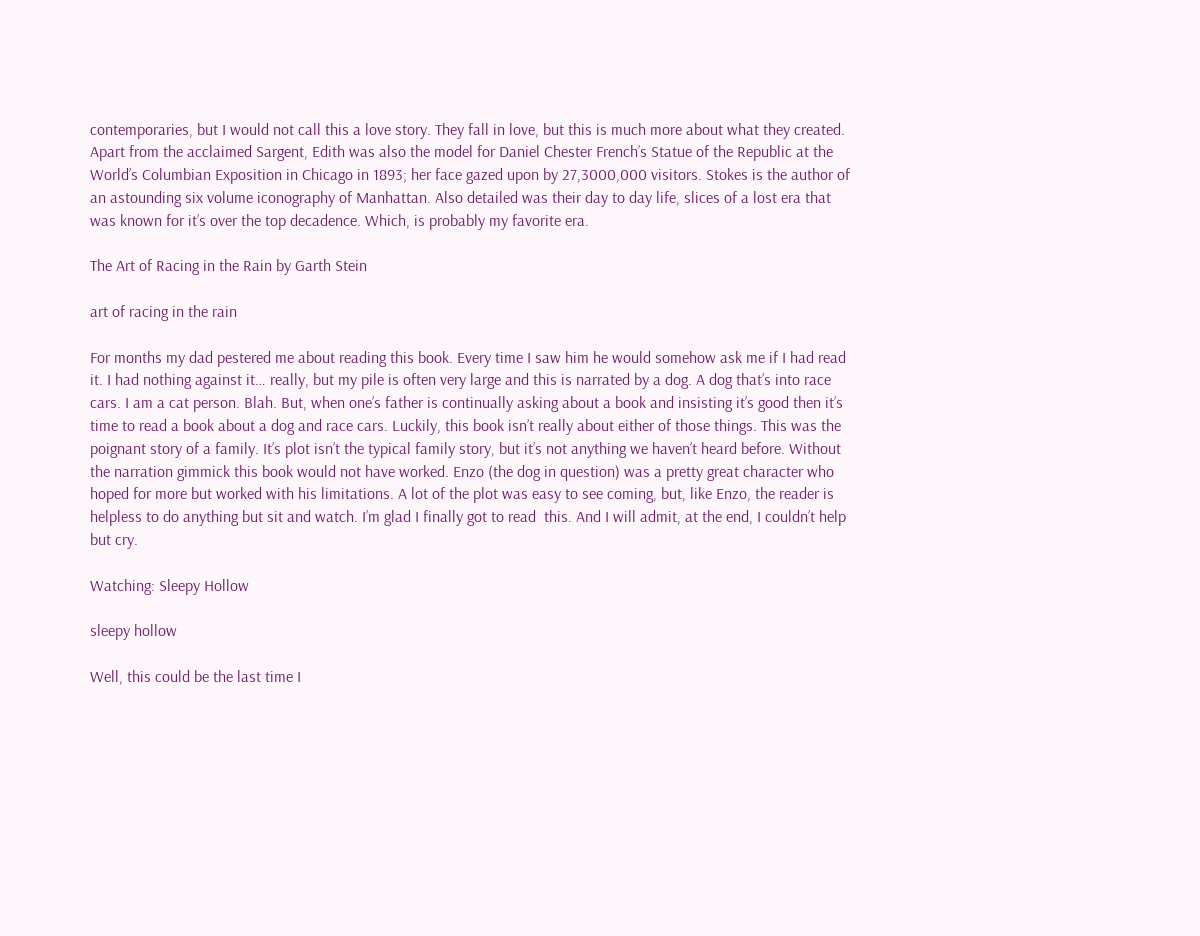contemporaries, but I would not call this a love story. They fall in love, but this is much more about what they created. Apart from the acclaimed Sargent, Edith was also the model for Daniel Chester French’s Statue of the Republic at the World’s Columbian Exposition in Chicago in 1893; her face gazed upon by 27,3000,000 visitors. Stokes is the author of an astounding six volume iconography of Manhattan. Also detailed was their day to day life, slices of a lost era that was known for it’s over the top decadence. Which, is probably my favorite era.

The Art of Racing in the Rain by Garth Stein

art of racing in the rain

For months my dad pestered me about reading this book. Every time I saw him he would somehow ask me if I had read it. I had nothing against it… really, but my pile is often very large and this is narrated by a dog. A dog that’s into race cars. I am a cat person. Blah. But, when one’s father is continually asking about a book and insisting it’s good then it’s time to read a book about a dog and race cars. Luckily, this book isn’t really about either of those things. This was the poignant story of a family. It’s plot isn’t the typical family story, but it’s not anything we haven’t heard before. Without the narration gimmick this book would not have worked. Enzo (the dog in question) was a pretty great character who hoped for more but worked with his limitations. A lot of the plot was easy to see coming, but, like Enzo, the reader is helpless to do anything but sit and watch. I’m glad I finally got to read  this. And I will admit, at the end, I couldn’t help but cry.

Watching: Sleepy Hollow

sleepy hollow

Well, this could be the last time I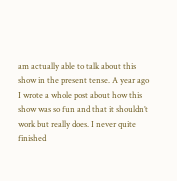am actually able to talk about this show in the present tense. A year ago I wrote a whole post about how this show was so fun and that it shouldn’t work but really does. I never quite finished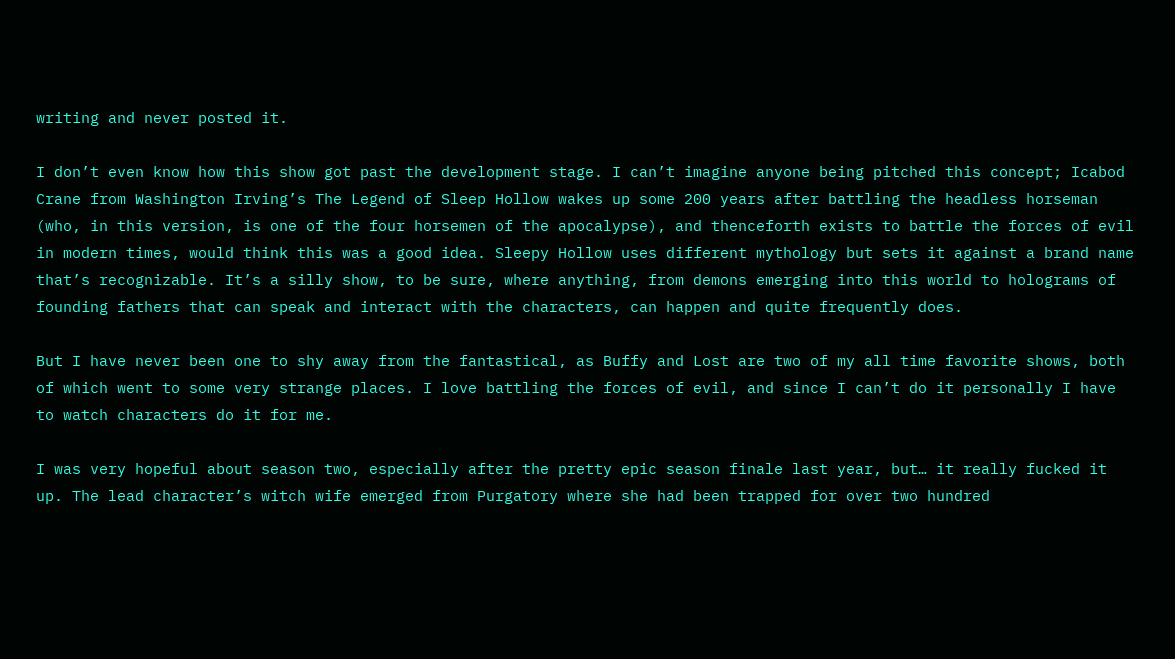writing and never posted it.

I don’t even know how this show got past the development stage. I can’t imagine anyone being pitched this concept; Icabod Crane from Washington Irving’s The Legend of Sleep Hollow wakes up some 200 years after battling the headless horseman (who, in this version, is one of the four horsemen of the apocalypse), and thenceforth exists to battle the forces of evil in modern times, would think this was a good idea. Sleepy Hollow uses different mythology but sets it against a brand name that’s recognizable. It’s a silly show, to be sure, where anything, from demons emerging into this world to holograms of founding fathers that can speak and interact with the characters, can happen and quite frequently does.

But I have never been one to shy away from the fantastical, as Buffy and Lost are two of my all time favorite shows, both of which went to some very strange places. I love battling the forces of evil, and since I can’t do it personally I have to watch characters do it for me.

I was very hopeful about season two, especially after the pretty epic season finale last year, but… it really fucked it up. The lead character’s witch wife emerged from Purgatory where she had been trapped for over two hundred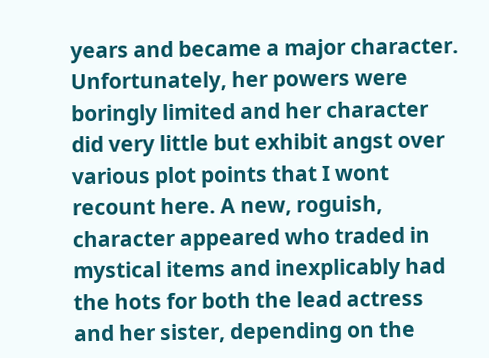years and became a major character. Unfortunately, her powers were boringly limited and her character did very little but exhibit angst over various plot points that I wont recount here. A new, roguish, character appeared who traded in mystical items and inexplicably had the hots for both the lead actress and her sister, depending on the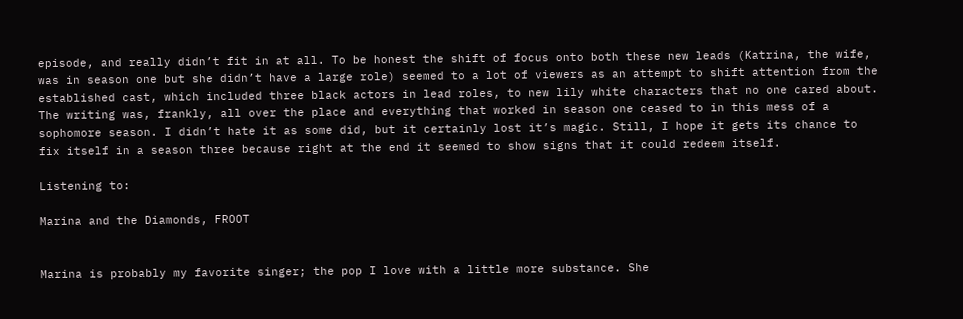episode, and really didn’t fit in at all. To be honest the shift of focus onto both these new leads (Katrina, the wife, was in season one but she didn’t have a large role) seemed to a lot of viewers as an attempt to shift attention from the established cast, which included three black actors in lead roles, to new lily white characters that no one cared about. The writing was, frankly, all over the place and everything that worked in season one ceased to in this mess of a sophomore season. I didn’t hate it as some did, but it certainly lost it’s magic. Still, I hope it gets its chance to fix itself in a season three because right at the end it seemed to show signs that it could redeem itself.

Listening to:

Marina and the Diamonds, FROOT


Marina is probably my favorite singer; the pop I love with a little more substance. She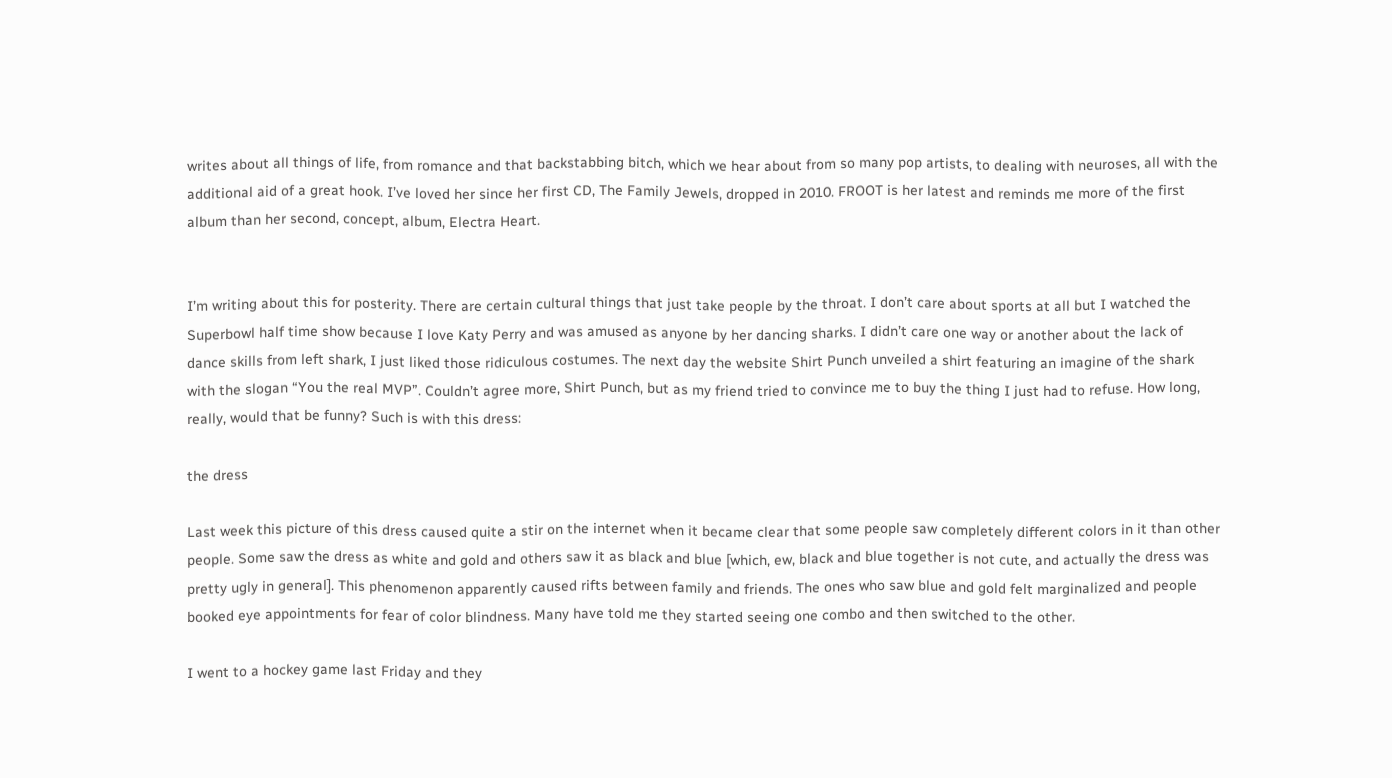writes about all things of life, from romance and that backstabbing bitch, which we hear about from so many pop artists, to dealing with neuroses, all with the additional aid of a great hook. I’ve loved her since her first CD, The Family Jewels, dropped in 2010. FROOT is her latest and reminds me more of the first album than her second, concept, album, Electra Heart.


I’m writing about this for posterity. There are certain cultural things that just take people by the throat. I don’t care about sports at all but I watched the Superbowl half time show because I love Katy Perry and was amused as anyone by her dancing sharks. I didn’t care one way or another about the lack of dance skills from left shark, I just liked those ridiculous costumes. The next day the website Shirt Punch unveiled a shirt featuring an imagine of the shark with the slogan “You the real MVP”. Couldn’t agree more, Shirt Punch, but as my friend tried to convince me to buy the thing I just had to refuse. How long, really, would that be funny? Such is with this dress:

the dress

Last week this picture of this dress caused quite a stir on the internet when it became clear that some people saw completely different colors in it than other people. Some saw the dress as white and gold and others saw it as black and blue [which, ew, black and blue together is not cute, and actually the dress was pretty ugly in general]. This phenomenon apparently caused rifts between family and friends. The ones who saw blue and gold felt marginalized and people booked eye appointments for fear of color blindness. Many have told me they started seeing one combo and then switched to the other.

I went to a hockey game last Friday and they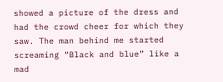showed a picture of the dress and had the crowd cheer for which they saw. The man behind me started screaming “Black and blue” like a mad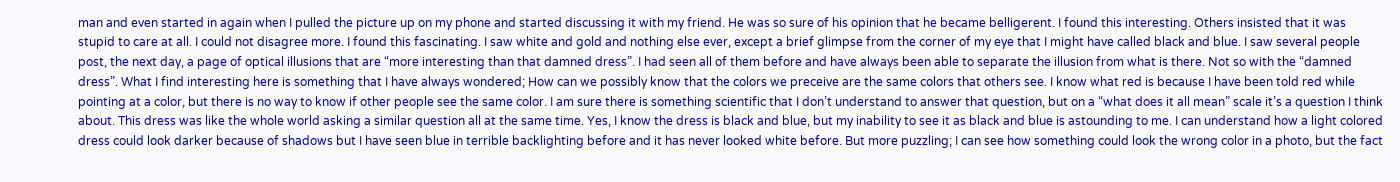man and even started in again when I pulled the picture up on my phone and started discussing it with my friend. He was so sure of his opinion that he became belligerent. I found this interesting. Others insisted that it was stupid to care at all. I could not disagree more. I found this fascinating. I saw white and gold and nothing else ever, except a brief glimpse from the corner of my eye that I might have called black and blue. I saw several people post, the next day, a page of optical illusions that are “more interesting than that damned dress”. I had seen all of them before and have always been able to separate the illusion from what is there. Not so with the “damned dress”. What I find interesting here is something that I have always wondered; How can we possibly know that the colors we preceive are the same colors that others see. I know what red is because I have been told red while pointing at a color, but there is no way to know if other people see the same color. I am sure there is something scientific that I don’t understand to answer that question, but on a “what does it all mean” scale it’s a question I think about. This dress was like the whole world asking a similar question all at the same time. Yes, I know the dress is black and blue, but my inability to see it as black and blue is astounding to me. I can understand how a light colored dress could look darker because of shadows but I have seen blue in terrible backlighting before and it has never looked white before. But more puzzling; I can see how something could look the wrong color in a photo, but the fact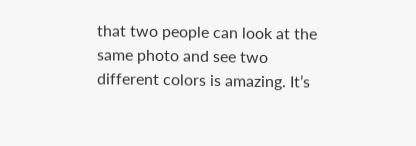that two people can look at the same photo and see two different colors is amazing. It’s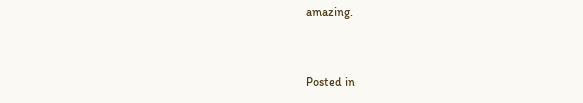amazing.


Posted in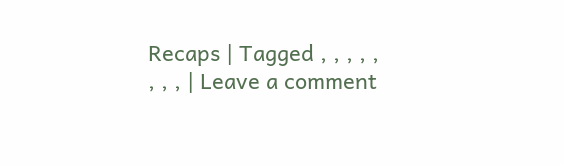Recaps | Tagged , , , , , , , , | Leave a comment